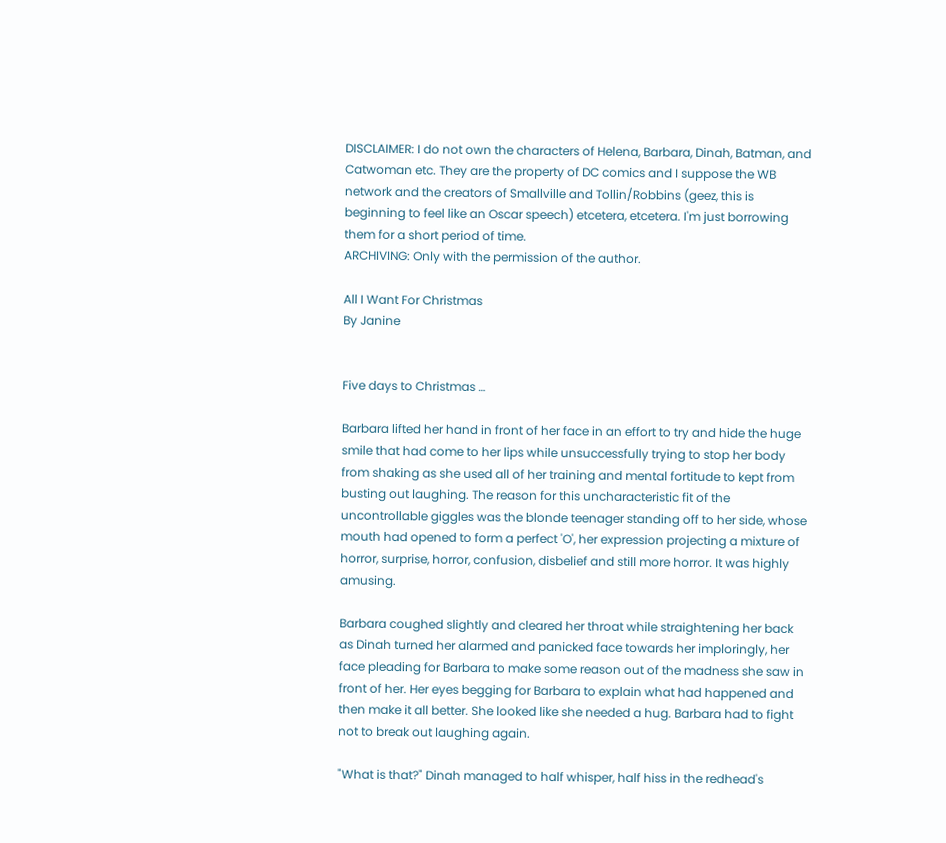DISCLAIMER: I do not own the characters of Helena, Barbara, Dinah, Batman, and Catwoman etc. They are the property of DC comics and I suppose the WB network and the creators of Smallville and Tollin/Robbins (geez, this is beginning to feel like an Oscar speech) etcetera, etcetera. I'm just borrowing them for a short period of time.
ARCHIVING: Only with the permission of the author.

All I Want For Christmas
By Janine


Five days to Christmas …

Barbara lifted her hand in front of her face in an effort to try and hide the huge smile that had come to her lips while unsuccessfully trying to stop her body from shaking as she used all of her training and mental fortitude to kept from busting out laughing. The reason for this uncharacteristic fit of the uncontrollable giggles was the blonde teenager standing off to her side, whose mouth had opened to form a perfect 'O', her expression projecting a mixture of horror, surprise, horror, confusion, disbelief and still more horror. It was highly amusing.

Barbara coughed slightly and cleared her throat while straightening her back as Dinah turned her alarmed and panicked face towards her imploringly, her face pleading for Barbara to make some reason out of the madness she saw in front of her. Her eyes begging for Barbara to explain what had happened and then make it all better. She looked like she needed a hug. Barbara had to fight not to break out laughing again.

"What is that?" Dinah managed to half whisper, half hiss in the redhead's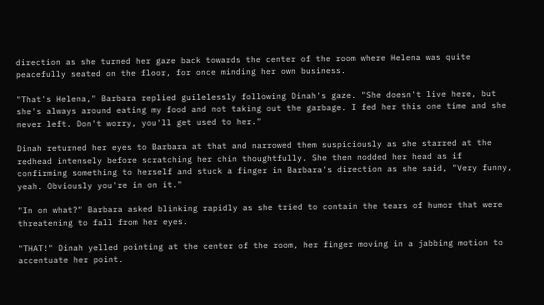direction as she turned her gaze back towards the center of the room where Helena was quite peacefully seated on the floor, for once minding her own business.

"That's Helena," Barbara replied guilelessly following Dinah's gaze. "She doesn't live here, but she's always around eating my food and not taking out the garbage. I fed her this one time and she never left. Don't worry, you'll get used to her."

Dinah returned her eyes to Barbara at that and narrowed them suspiciously as she starred at the redhead intensely before scratching her chin thoughtfully. She then nodded her head as if confirming something to herself and stuck a finger in Barbara's direction as she said, "Very funny, yeah. Obviously you're in on it."

"In on what?" Barbara asked blinking rapidly as she tried to contain the tears of humor that were threatening to fall from her eyes.

"THAT!" Dinah yelled pointing at the center of the room, her finger moving in a jabbing motion to accentuate her point.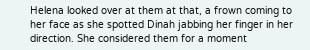Helena looked over at them at that, a frown coming to her face as she spotted Dinah jabbing her finger in her direction. She considered them for a moment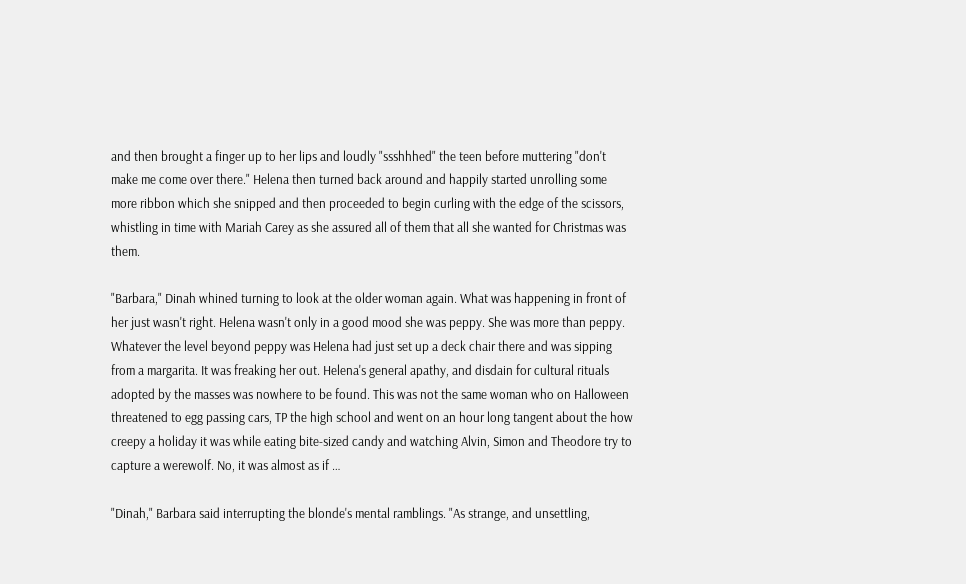and then brought a finger up to her lips and loudly "ssshhhed" the teen before muttering "don't make me come over there." Helena then turned back around and happily started unrolling some more ribbon which she snipped and then proceeded to begin curling with the edge of the scissors, whistling in time with Mariah Carey as she assured all of them that all she wanted for Christmas was them.

"Barbara," Dinah whined turning to look at the older woman again. What was happening in front of her just wasn't right. Helena wasn't only in a good mood she was peppy. She was more than peppy. Whatever the level beyond peppy was Helena had just set up a deck chair there and was sipping from a margarita. It was freaking her out. Helena's general apathy, and disdain for cultural rituals adopted by the masses was nowhere to be found. This was not the same woman who on Halloween threatened to egg passing cars, TP the high school and went on an hour long tangent about the how creepy a holiday it was while eating bite-sized candy and watching Alvin, Simon and Theodore try to capture a werewolf. No, it was almost as if …

"Dinah," Barbara said interrupting the blonde's mental ramblings. "As strange, and unsettling,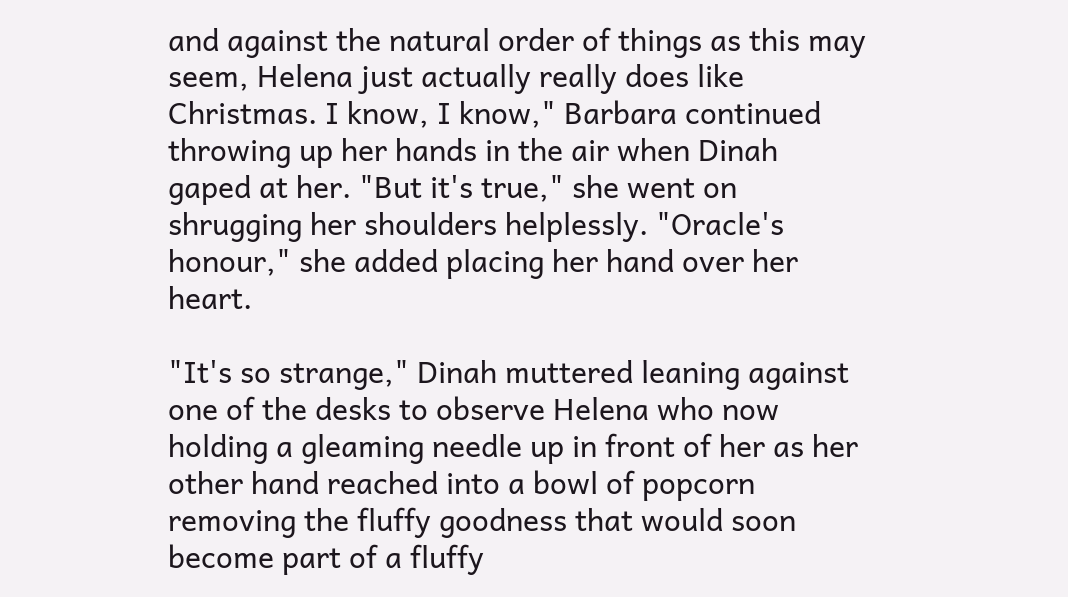and against the natural order of things as this may seem, Helena just actually really does like Christmas. I know, I know," Barbara continued throwing up her hands in the air when Dinah gaped at her. "But it's true," she went on shrugging her shoulders helplessly. "Oracle's honour," she added placing her hand over her heart.

"It's so strange," Dinah muttered leaning against one of the desks to observe Helena who now holding a gleaming needle up in front of her as her other hand reached into a bowl of popcorn removing the fluffy goodness that would soon become part of a fluffy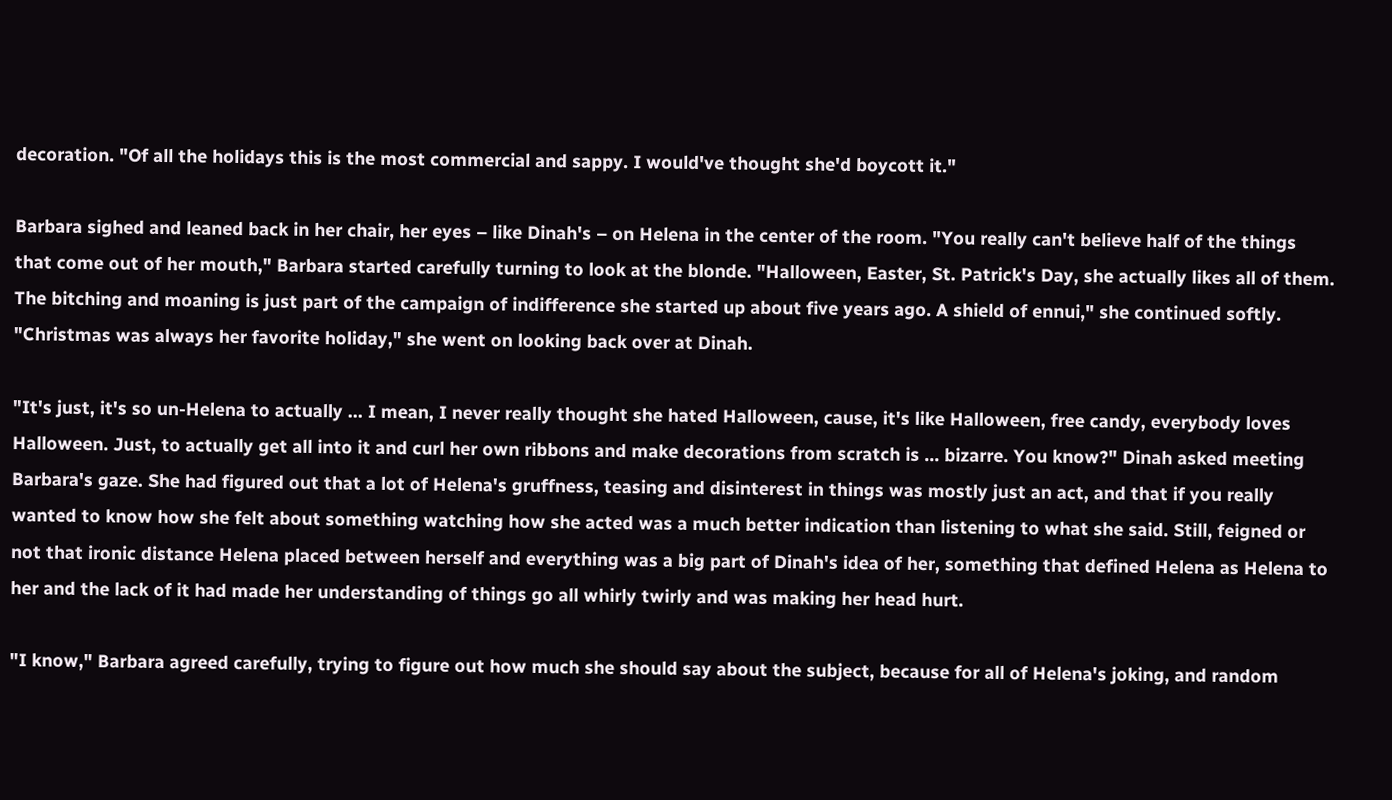decoration. "Of all the holidays this is the most commercial and sappy. I would've thought she'd boycott it."

Barbara sighed and leaned back in her chair, her eyes – like Dinah's – on Helena in the center of the room. "You really can't believe half of the things that come out of her mouth," Barbara started carefully turning to look at the blonde. "Halloween, Easter, St. Patrick's Day, she actually likes all of them. The bitching and moaning is just part of the campaign of indifference she started up about five years ago. A shield of ennui," she continued softly. "Christmas was always her favorite holiday," she went on looking back over at Dinah.

"It's just, it's so un-Helena to actually … I mean, I never really thought she hated Halloween, cause, it's like Halloween, free candy, everybody loves Halloween. Just, to actually get all into it and curl her own ribbons and make decorations from scratch is … bizarre. You know?" Dinah asked meeting Barbara's gaze. She had figured out that a lot of Helena's gruffness, teasing and disinterest in things was mostly just an act, and that if you really wanted to know how she felt about something watching how she acted was a much better indication than listening to what she said. Still, feigned or not that ironic distance Helena placed between herself and everything was a big part of Dinah's idea of her, something that defined Helena as Helena to her and the lack of it had made her understanding of things go all whirly twirly and was making her head hurt.

"I know," Barbara agreed carefully, trying to figure out how much she should say about the subject, because for all of Helena's joking, and random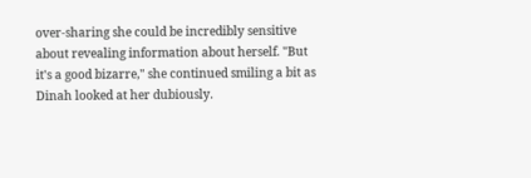over-sharing she could be incredibly sensitive about revealing information about herself. "But it's a good bizarre," she continued smiling a bit as Dinah looked at her dubiously.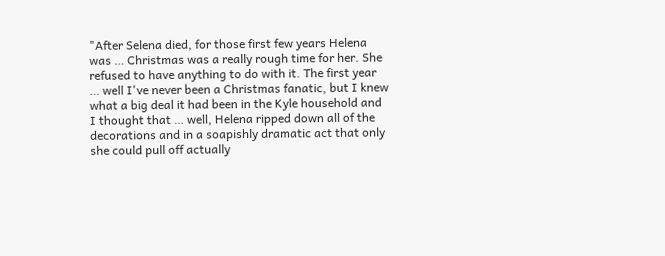"After Selena died, for those first few years Helena was … Christmas was a really rough time for her. She refused to have anything to do with it. The first year … well I've never been a Christmas fanatic, but I knew what a big deal it had been in the Kyle household and I thought that … well, Helena ripped down all of the decorations and in a soapishly dramatic act that only she could pull off actually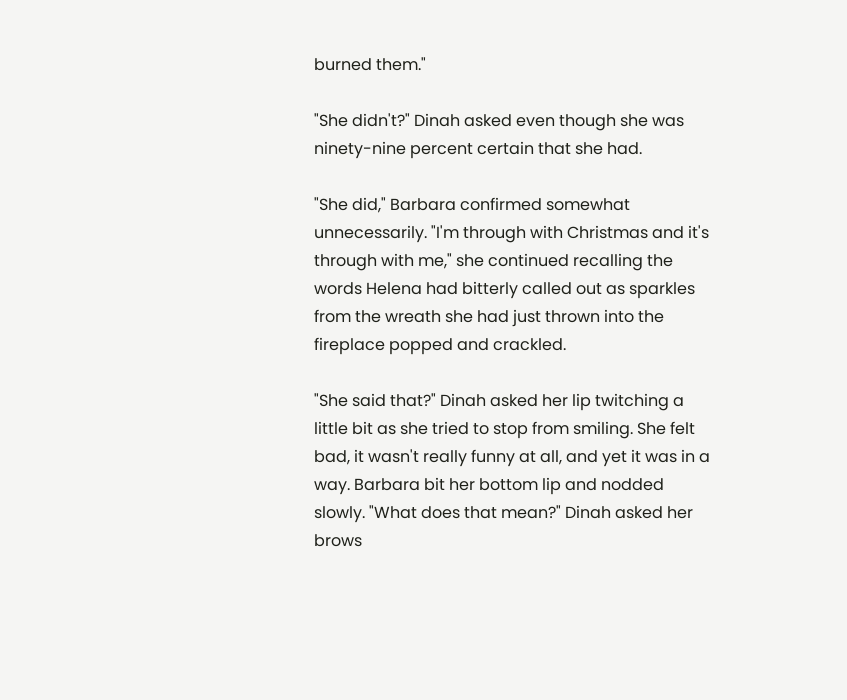burned them."

"She didn't?" Dinah asked even though she was ninety-nine percent certain that she had.

"She did," Barbara confirmed somewhat unnecessarily. "I'm through with Christmas and it's through with me," she continued recalling the words Helena had bitterly called out as sparkles from the wreath she had just thrown into the fireplace popped and crackled.

"She said that?" Dinah asked her lip twitching a little bit as she tried to stop from smiling. She felt bad, it wasn't really funny at all, and yet it was in a way. Barbara bit her bottom lip and nodded slowly. "What does that mean?" Dinah asked her brows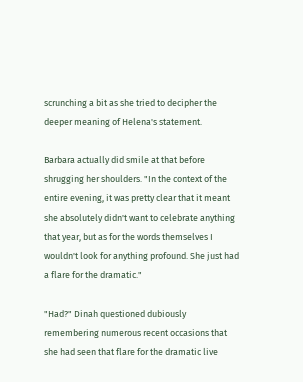scrunching a bit as she tried to decipher the deeper meaning of Helena's statement.

Barbara actually did smile at that before shrugging her shoulders. "In the context of the entire evening, it was pretty clear that it meant she absolutely didn't want to celebrate anything that year, but as for the words themselves I wouldn't look for anything profound. She just had a flare for the dramatic."

"Had?" Dinah questioned dubiously remembering numerous recent occasions that she had seen that flare for the dramatic live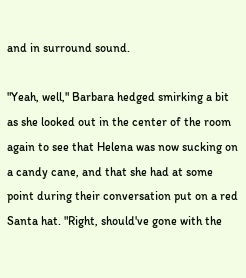and in surround sound.

"Yeah, well," Barbara hedged smirking a bit as she looked out in the center of the room again to see that Helena was now sucking on a candy cane, and that she had at some point during their conversation put on a red Santa hat. "Right, should've gone with the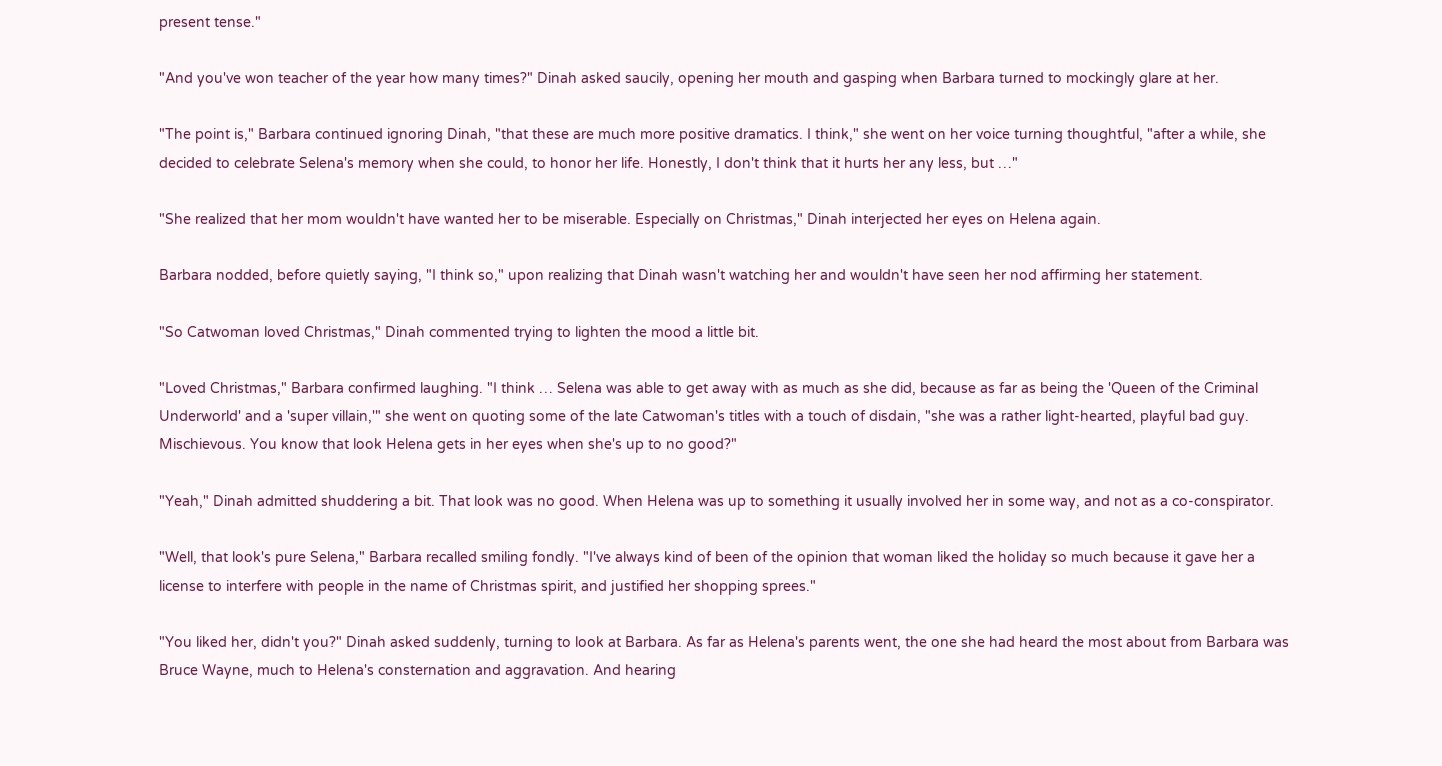present tense."

"And you've won teacher of the year how many times?" Dinah asked saucily, opening her mouth and gasping when Barbara turned to mockingly glare at her.

"The point is," Barbara continued ignoring Dinah, "that these are much more positive dramatics. I think," she went on her voice turning thoughtful, "after a while, she decided to celebrate Selena's memory when she could, to honor her life. Honestly, I don't think that it hurts her any less, but …"

"She realized that her mom wouldn't have wanted her to be miserable. Especially on Christmas," Dinah interjected her eyes on Helena again.

Barbara nodded, before quietly saying, "I think so," upon realizing that Dinah wasn't watching her and wouldn't have seen her nod affirming her statement.

"So Catwoman loved Christmas," Dinah commented trying to lighten the mood a little bit.

"Loved Christmas," Barbara confirmed laughing. "I think … Selena was able to get away with as much as she did, because as far as being the 'Queen of the Criminal Underworld' and a 'super villain,'" she went on quoting some of the late Catwoman's titles with a touch of disdain, "she was a rather light-hearted, playful bad guy. Mischievous. You know that look Helena gets in her eyes when she's up to no good?"

"Yeah," Dinah admitted shuddering a bit. That look was no good. When Helena was up to something it usually involved her in some way, and not as a co-conspirator.

"Well, that look's pure Selena," Barbara recalled smiling fondly. "I've always kind of been of the opinion that woman liked the holiday so much because it gave her a license to interfere with people in the name of Christmas spirit, and justified her shopping sprees."

"You liked her, didn't you?" Dinah asked suddenly, turning to look at Barbara. As far as Helena's parents went, the one she had heard the most about from Barbara was Bruce Wayne, much to Helena's consternation and aggravation. And hearing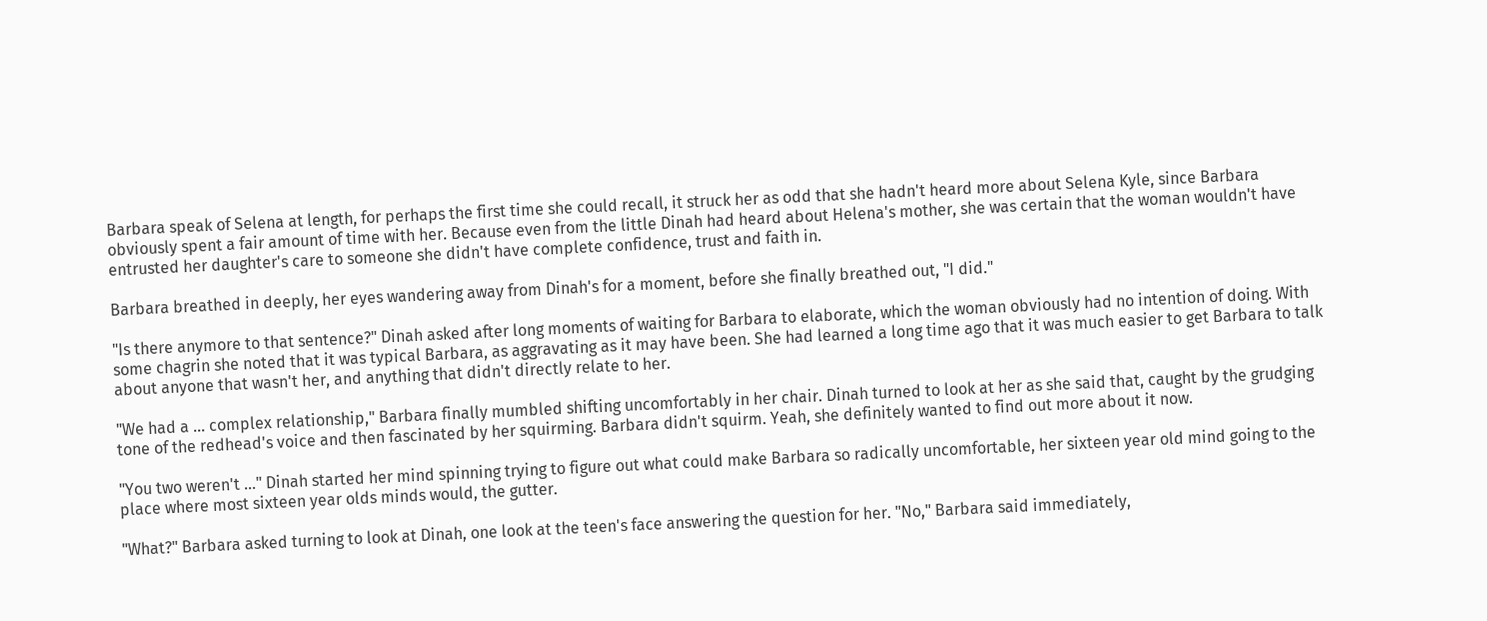Barbara speak of Selena at length, for perhaps the first time she could recall, it struck her as odd that she hadn't heard more about Selena Kyle, since Barbara obviously spent a fair amount of time with her. Because even from the little Dinah had heard about Helena's mother, she was certain that the woman wouldn't have entrusted her daughter's care to someone she didn't have complete confidence, trust and faith in.

Barbara breathed in deeply, her eyes wandering away from Dinah's for a moment, before she finally breathed out, "I did."

"Is there anymore to that sentence?" Dinah asked after long moments of waiting for Barbara to elaborate, which the woman obviously had no intention of doing. With some chagrin she noted that it was typical Barbara, as aggravating as it may have been. She had learned a long time ago that it was much easier to get Barbara to talk about anyone that wasn't her, and anything that didn't directly relate to her.

"We had a … complex relationship," Barbara finally mumbled shifting uncomfortably in her chair. Dinah turned to look at her as she said that, caught by the grudging tone of the redhead's voice and then fascinated by her squirming. Barbara didn't squirm. Yeah, she definitely wanted to find out more about it now.

"You two weren't …" Dinah started her mind spinning trying to figure out what could make Barbara so radically uncomfortable, her sixteen year old mind going to the place where most sixteen year olds minds would, the gutter.

"What?" Barbara asked turning to look at Dinah, one look at the teen's face answering the question for her. "No," Barbara said immediately,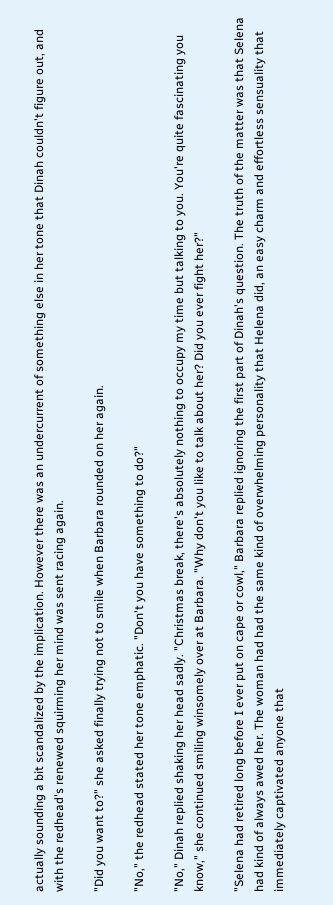actually sounding a bit scandalized by the implication. However there was an undercurrent of something else in her tone that Dinah couldn't figure out, and with the redhead's renewed squirming her mind was sent racing again.

"Did you want to?" she asked finally trying not to smile when Barbara rounded on her again.

"No," the redhead stated her tone emphatic. "Don't you have something to do?"

"No," Dinah replied shaking her head sadly. "Christmas break, there's absolutely nothing to occupy my time but talking to you. You're quite fascinating you know," she continued smiling winsomely over at Barbara. "Why don't you like to talk about her? Did you ever fight her?"

"Selena had retired long before I ever put on cape or cowl," Barbara replied ignoring the first part of Dinah's question. The truth of the matter was that Selena had kind of always awed her. The woman had had the same kind of overwhelming personality that Helena did, an easy charm and effortless sensuality that immediately captivated anyone that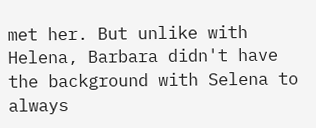met her. But unlike with Helena, Barbara didn't have the background with Selena to always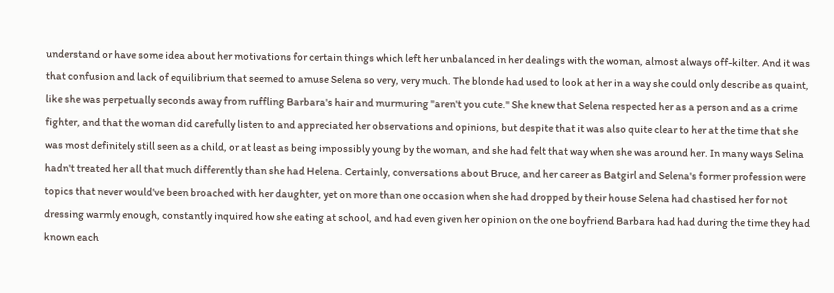understand or have some idea about her motivations for certain things which left her unbalanced in her dealings with the woman, almost always off-kilter. And it was that confusion and lack of equilibrium that seemed to amuse Selena so very, very much. The blonde had used to look at her in a way she could only describe as quaint, like she was perpetually seconds away from ruffling Barbara's hair and murmuring "aren't you cute." She knew that Selena respected her as a person and as a crime fighter, and that the woman did carefully listen to and appreciated her observations and opinions, but despite that it was also quite clear to her at the time that she was most definitely still seen as a child, or at least as being impossibly young by the woman, and she had felt that way when she was around her. In many ways Selina hadn't treated her all that much differently than she had Helena. Certainly, conversations about Bruce, and her career as Batgirl and Selena's former profession were topics that never would've been broached with her daughter, yet on more than one occasion when she had dropped by their house Selena had chastised her for not dressing warmly enough, constantly inquired how she eating at school, and had even given her opinion on the one boyfriend Barbara had had during the time they had known each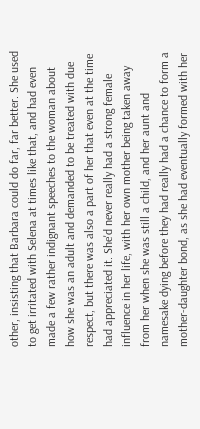other, insisting that Barbara could do far, far better. She used to get irritated with Selena at times like that, and had even made a few rather indignant speeches to the woman about how she was an adult and demanded to be treated with due respect, but there was also a part of her that even at the time had appreciated it. She'd never really had a strong female influence in her life, with her own mother being taken away from her when she was still a child, and her aunt and namesake dying before they had really had a chance to form a mother-daughter bond, as she had eventually formed with her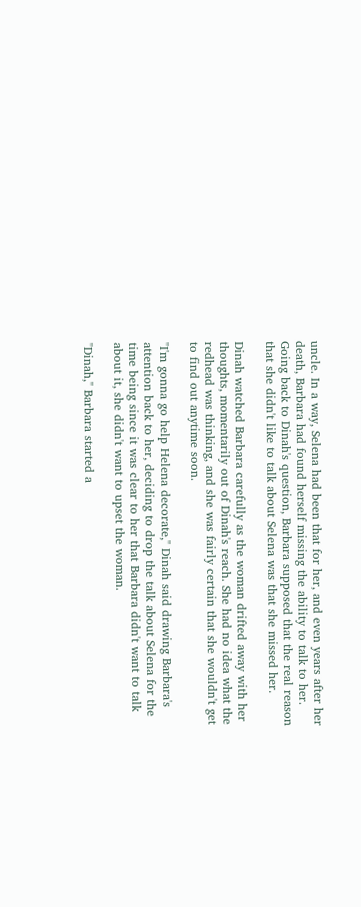uncle. In a way, Selena had been that for her, and even years after her death, Barbara had found herself missing the ability to talk to her. Going back to Dinah's question, Barbara supposed that the real reason that she didn't like to talk about Selena was that she missed her.

Dinah watched Barbara carefully as the woman drifted away with her thoughts, momentarily out of Dinah's reach. She had no idea what the redhead was thinking, and she was fairly certain that she wouldn't get to find out anytime soon.

"I'm gonna go help Helena decorate," Dinah said drawing Barbara's attention back to her, deciding to drop the talk about Selena for the time being since it was clear to her that Barbara didn't want to talk about it, she didn't want to upset the woman.

"Dinah," Barbara started a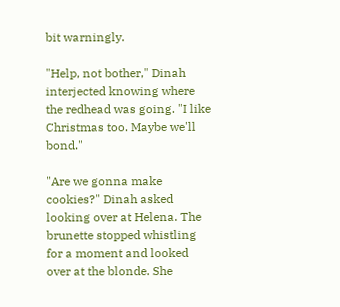bit warningly.

"Help, not bother," Dinah interjected knowing where the redhead was going. "I like Christmas too. Maybe we'll bond."

"Are we gonna make cookies?" Dinah asked looking over at Helena. The brunette stopped whistling for a moment and looked over at the blonde. She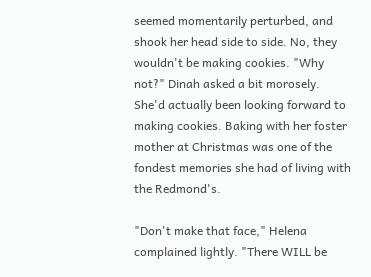seemed momentarily perturbed, and shook her head side to side. No, they wouldn't be making cookies. "Why not?" Dinah asked a bit morosely. She'd actually been looking forward to making cookies. Baking with her foster mother at Christmas was one of the fondest memories she had of living with the Redmond's.

"Don't make that face," Helena complained lightly. "There WILL be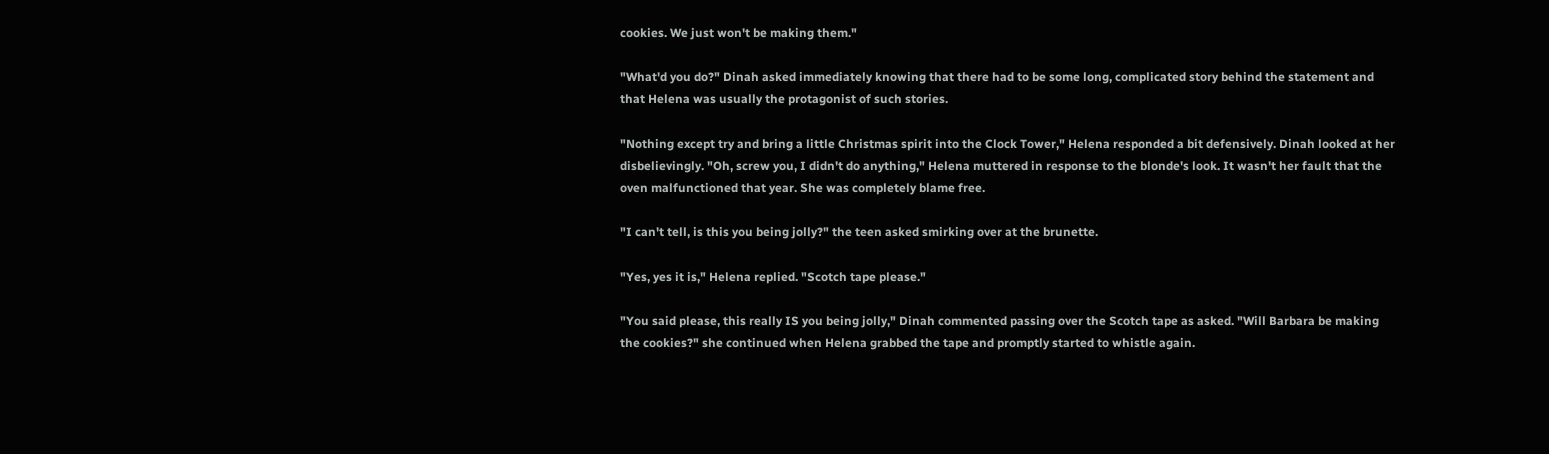cookies. We just won't be making them."

"What'd you do?" Dinah asked immediately knowing that there had to be some long, complicated story behind the statement and that Helena was usually the protagonist of such stories.

"Nothing except try and bring a little Christmas spirit into the Clock Tower," Helena responded a bit defensively. Dinah looked at her disbelievingly. "Oh, screw you, I didn't do anything," Helena muttered in response to the blonde's look. It wasn't her fault that the oven malfunctioned that year. She was completely blame free.

"I can't tell, is this you being jolly?" the teen asked smirking over at the brunette.

"Yes, yes it is," Helena replied. "Scotch tape please."

"You said please, this really IS you being jolly," Dinah commented passing over the Scotch tape as asked. "Will Barbara be making the cookies?" she continued when Helena grabbed the tape and promptly started to whistle again.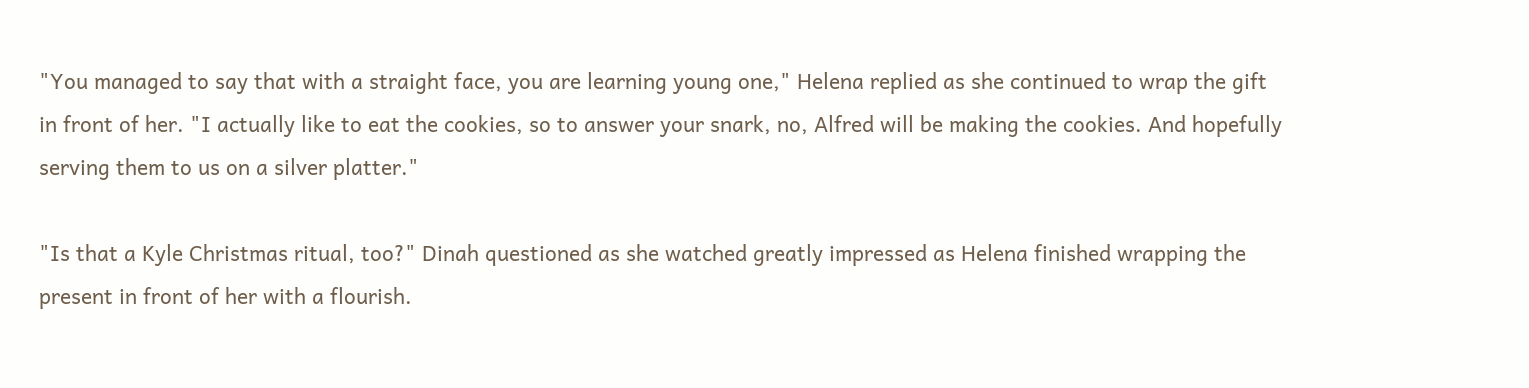"You managed to say that with a straight face, you are learning young one," Helena replied as she continued to wrap the gift in front of her. "I actually like to eat the cookies, so to answer your snark, no, Alfred will be making the cookies. And hopefully serving them to us on a silver platter."

"Is that a Kyle Christmas ritual, too?" Dinah questioned as she watched greatly impressed as Helena finished wrapping the present in front of her with a flourish.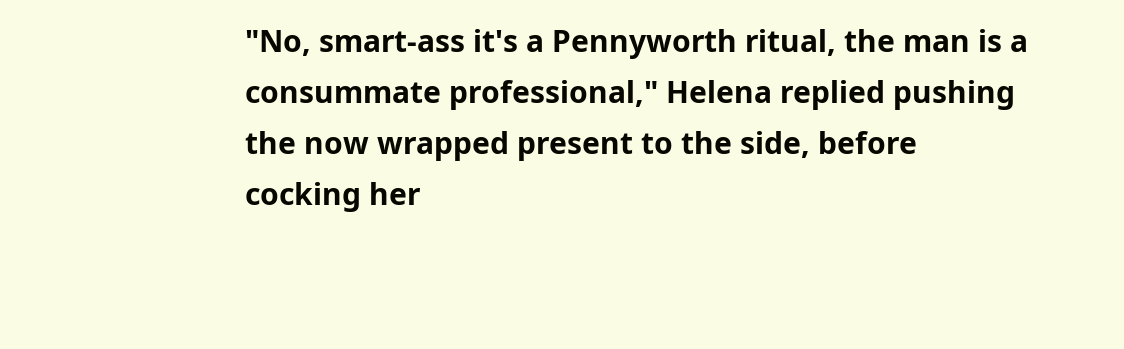"No, smart-ass it's a Pennyworth ritual, the man is a consummate professional," Helena replied pushing the now wrapped present to the side, before cocking her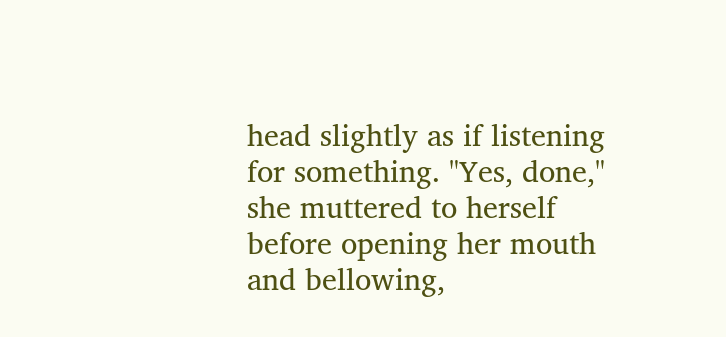head slightly as if listening for something. "Yes, done," she muttered to herself before opening her mouth and bellowing,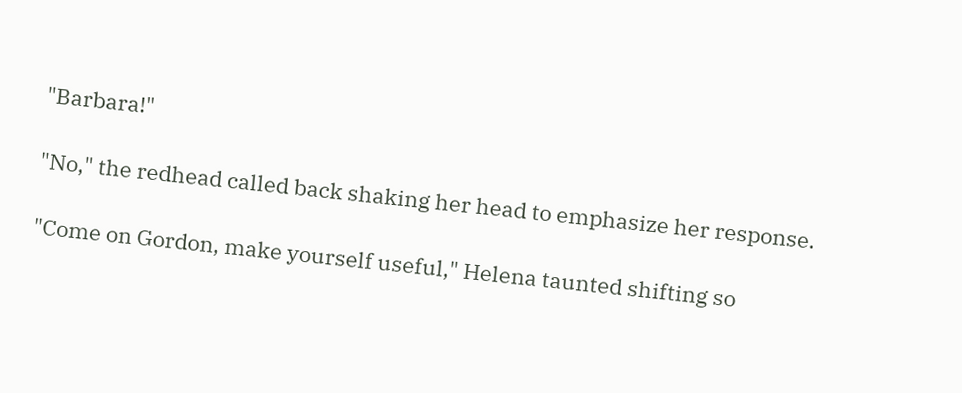"Barbara!"

"No," the redhead called back shaking her head to emphasize her response.

"Come on Gordon, make yourself useful," Helena taunted shifting so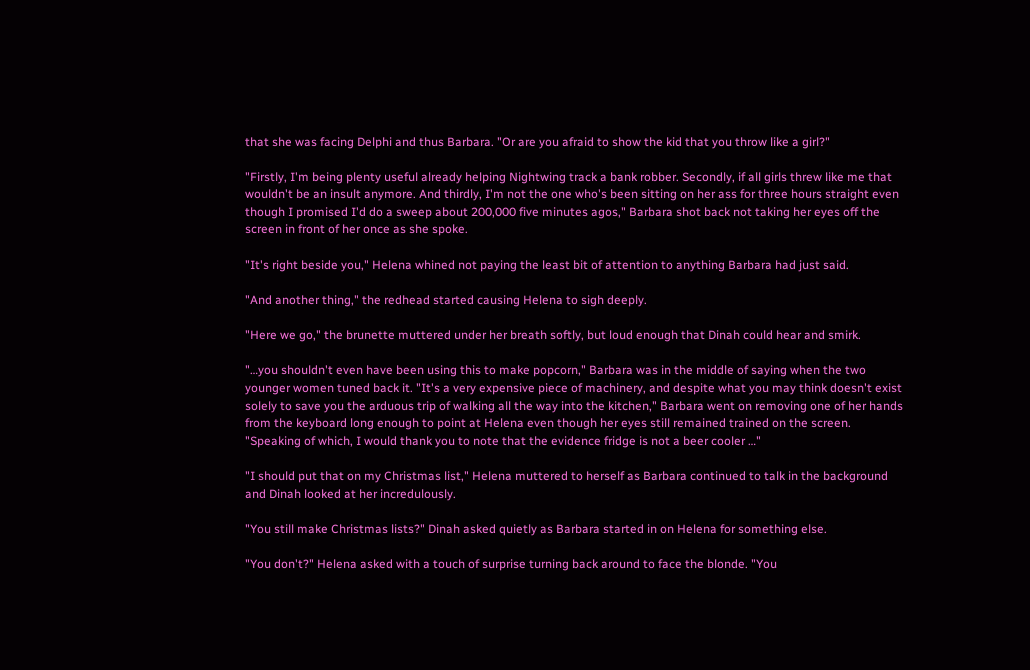that she was facing Delphi and thus Barbara. "Or are you afraid to show the kid that you throw like a girl?"

"Firstly, I'm being plenty useful already helping Nightwing track a bank robber. Secondly, if all girls threw like me that wouldn't be an insult anymore. And thirdly, I'm not the one who's been sitting on her ass for three hours straight even though I promised I'd do a sweep about 200,000 five minutes agos," Barbara shot back not taking her eyes off the screen in front of her once as she spoke.

"It's right beside you," Helena whined not paying the least bit of attention to anything Barbara had just said.

"And another thing," the redhead started causing Helena to sigh deeply.

"Here we go," the brunette muttered under her breath softly, but loud enough that Dinah could hear and smirk.

"…you shouldn't even have been using this to make popcorn," Barbara was in the middle of saying when the two younger women tuned back it. "It's a very expensive piece of machinery, and despite what you may think doesn't exist solely to save you the arduous trip of walking all the way into the kitchen," Barbara went on removing one of her hands from the keyboard long enough to point at Helena even though her eyes still remained trained on the screen. "Speaking of which, I would thank you to note that the evidence fridge is not a beer cooler …"

"I should put that on my Christmas list," Helena muttered to herself as Barbara continued to talk in the background and Dinah looked at her incredulously.

"You still make Christmas lists?" Dinah asked quietly as Barbara started in on Helena for something else.

"You don't?" Helena asked with a touch of surprise turning back around to face the blonde. "You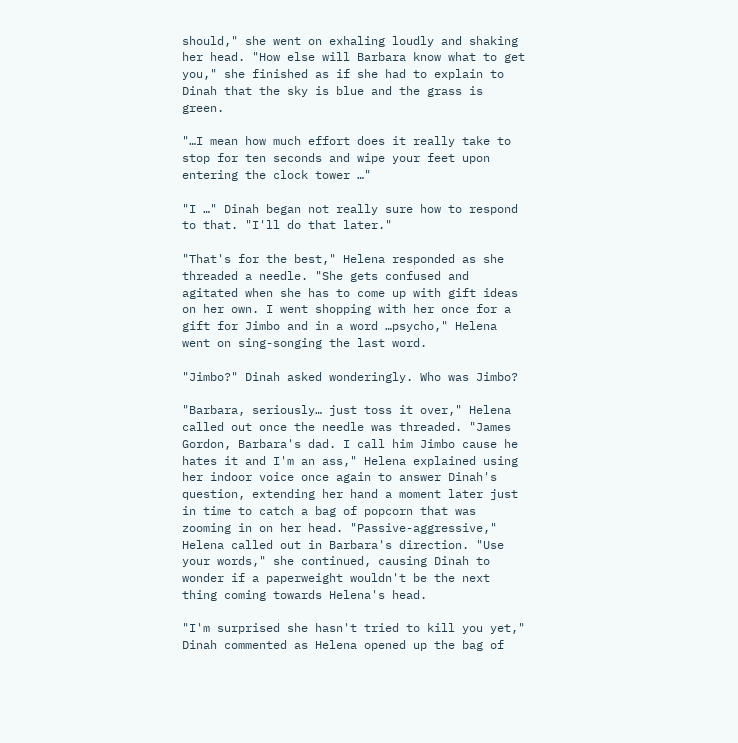should," she went on exhaling loudly and shaking her head. "How else will Barbara know what to get you," she finished as if she had to explain to Dinah that the sky is blue and the grass is green.

"…I mean how much effort does it really take to stop for ten seconds and wipe your feet upon entering the clock tower …"

"I …" Dinah began not really sure how to respond to that. "I'll do that later."

"That's for the best," Helena responded as she threaded a needle. "She gets confused and agitated when she has to come up with gift ideas on her own. I went shopping with her once for a gift for Jimbo and in a word …psycho," Helena went on sing-songing the last word.

"Jimbo?" Dinah asked wonderingly. Who was Jimbo?

"Barbara, seriously… just toss it over," Helena called out once the needle was threaded. "James Gordon, Barbara's dad. I call him Jimbo cause he hates it and I'm an ass," Helena explained using her indoor voice once again to answer Dinah's question, extending her hand a moment later just in time to catch a bag of popcorn that was zooming in on her head. "Passive-aggressive," Helena called out in Barbara's direction. "Use your words," she continued, causing Dinah to wonder if a paperweight wouldn't be the next thing coming towards Helena's head.

"I'm surprised she hasn't tried to kill you yet," Dinah commented as Helena opened up the bag of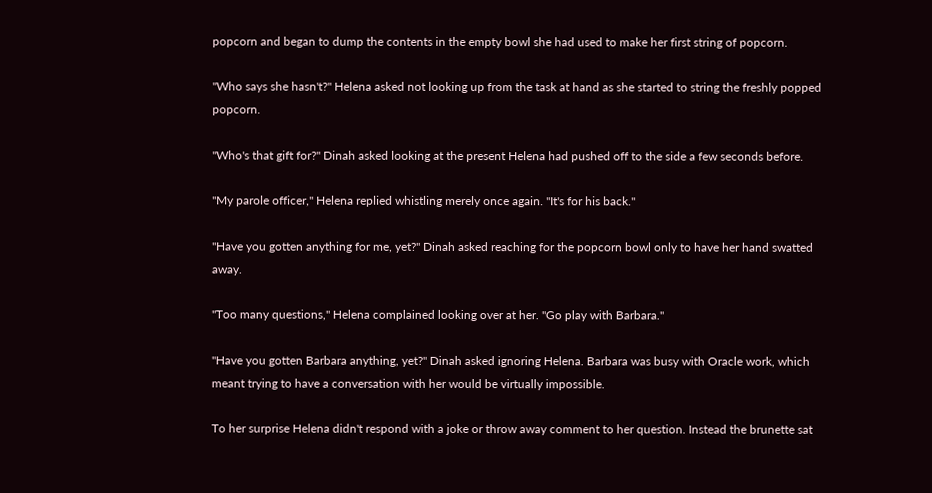popcorn and began to dump the contents in the empty bowl she had used to make her first string of popcorn.

"Who says she hasn't?" Helena asked not looking up from the task at hand as she started to string the freshly popped popcorn.

"Who's that gift for?" Dinah asked looking at the present Helena had pushed off to the side a few seconds before.

"My parole officer," Helena replied whistling merely once again. "It's for his back."

"Have you gotten anything for me, yet?" Dinah asked reaching for the popcorn bowl only to have her hand swatted away.

"Too many questions," Helena complained looking over at her. "Go play with Barbara."

"Have you gotten Barbara anything, yet?" Dinah asked ignoring Helena. Barbara was busy with Oracle work, which meant trying to have a conversation with her would be virtually impossible.

To her surprise Helena didn't respond with a joke or throw away comment to her question. Instead the brunette sat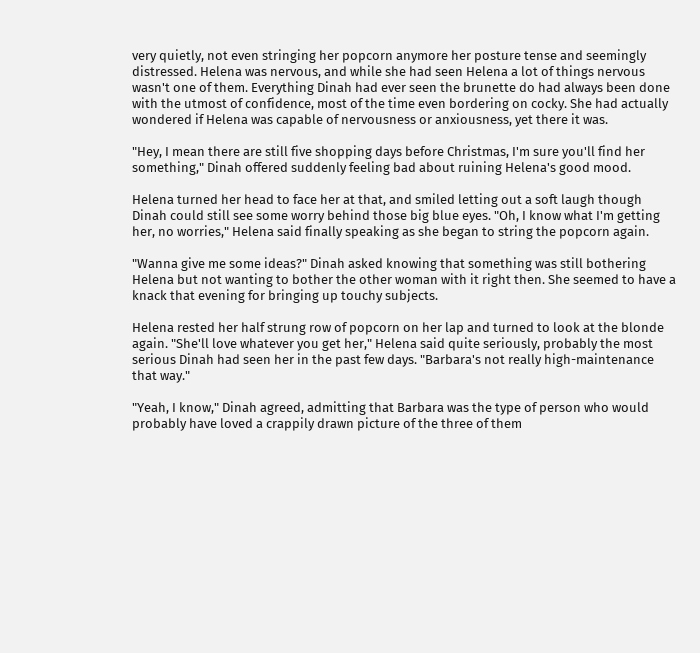very quietly, not even stringing her popcorn anymore her posture tense and seemingly distressed. Helena was nervous, and while she had seen Helena a lot of things nervous wasn't one of them. Everything Dinah had ever seen the brunette do had always been done with the utmost of confidence, most of the time even bordering on cocky. She had actually wondered if Helena was capable of nervousness or anxiousness, yet there it was.

"Hey, I mean there are still five shopping days before Christmas, I'm sure you'll find her something," Dinah offered suddenly feeling bad about ruining Helena's good mood.

Helena turned her head to face her at that, and smiled letting out a soft laugh though Dinah could still see some worry behind those big blue eyes. "Oh, I know what I'm getting her, no worries," Helena said finally speaking as she began to string the popcorn again.

"Wanna give me some ideas?" Dinah asked knowing that something was still bothering Helena but not wanting to bother the other woman with it right then. She seemed to have a knack that evening for bringing up touchy subjects.

Helena rested her half strung row of popcorn on her lap and turned to look at the blonde again. "She'll love whatever you get her," Helena said quite seriously, probably the most serious Dinah had seen her in the past few days. "Barbara's not really high-maintenance that way."

"Yeah, I know," Dinah agreed, admitting that Barbara was the type of person who would probably have loved a crappily drawn picture of the three of them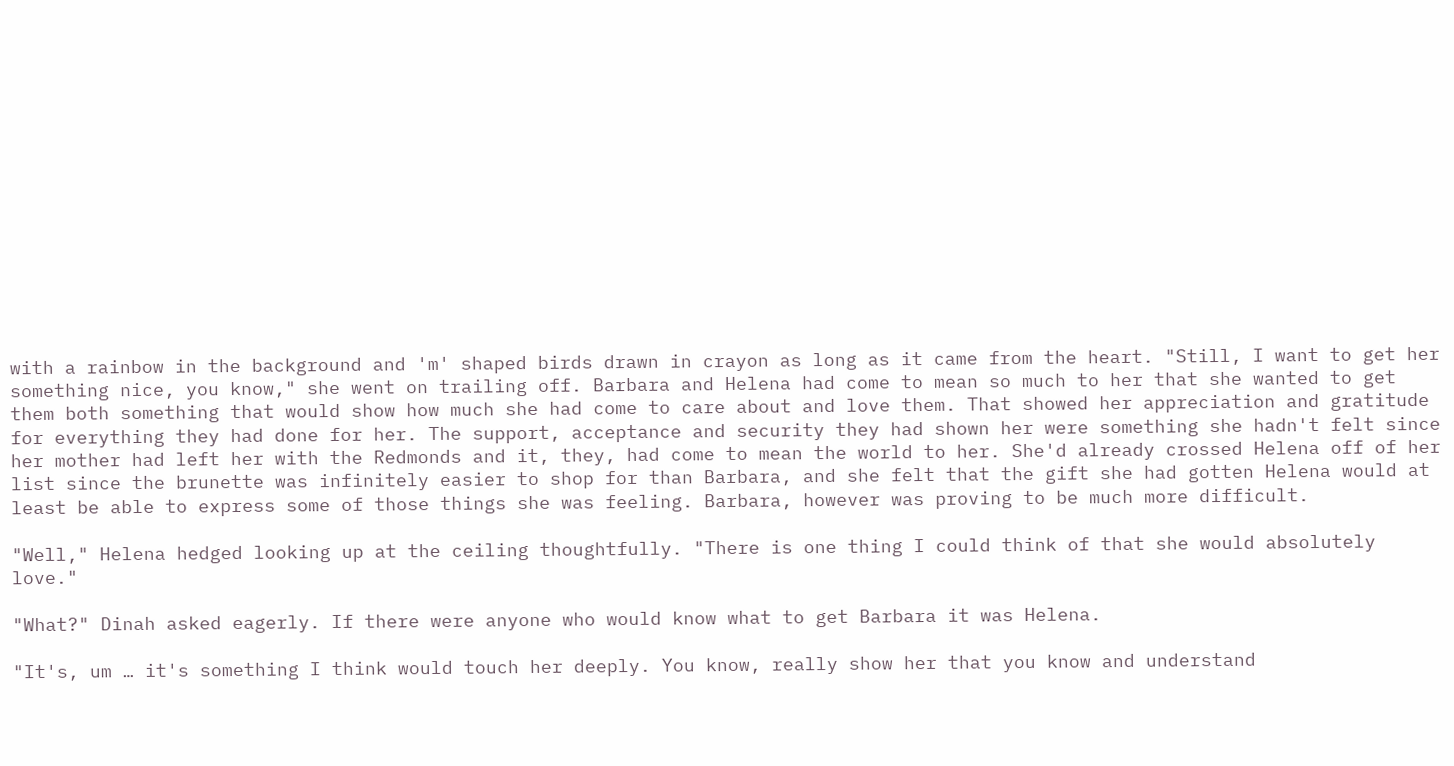with a rainbow in the background and 'm' shaped birds drawn in crayon as long as it came from the heart. "Still, I want to get her something nice, you know," she went on trailing off. Barbara and Helena had come to mean so much to her that she wanted to get them both something that would show how much she had come to care about and love them. That showed her appreciation and gratitude for everything they had done for her. The support, acceptance and security they had shown her were something she hadn't felt since her mother had left her with the Redmonds and it, they, had come to mean the world to her. She'd already crossed Helena off of her list since the brunette was infinitely easier to shop for than Barbara, and she felt that the gift she had gotten Helena would at least be able to express some of those things she was feeling. Barbara, however was proving to be much more difficult.

"Well," Helena hedged looking up at the ceiling thoughtfully. "There is one thing I could think of that she would absolutely love."

"What?" Dinah asked eagerly. If there were anyone who would know what to get Barbara it was Helena.

"It's, um … it's something I think would touch her deeply. You know, really show her that you know and understand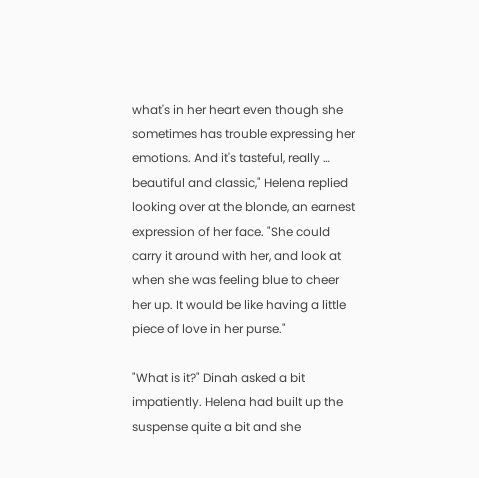what's in her heart even though she sometimes has trouble expressing her emotions. And it's tasteful, really … beautiful and classic," Helena replied looking over at the blonde, an earnest expression of her face. "She could carry it around with her, and look at when she was feeling blue to cheer her up. It would be like having a little piece of love in her purse."

"What is it?" Dinah asked a bit impatiently. Helena had built up the suspense quite a bit and she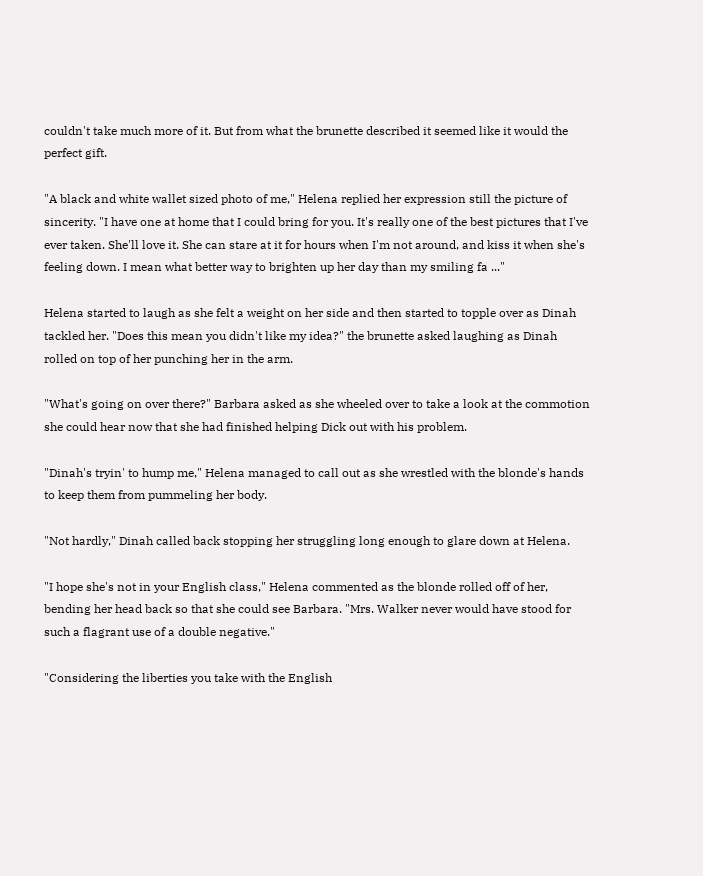couldn't take much more of it. But from what the brunette described it seemed like it would the perfect gift.

"A black and white wallet sized photo of me," Helena replied her expression still the picture of sincerity. "I have one at home that I could bring for you. It's really one of the best pictures that I've ever taken. She'll love it. She can stare at it for hours when I'm not around, and kiss it when she's feeling down. I mean what better way to brighten up her day than my smiling fa ..."

Helena started to laugh as she felt a weight on her side and then started to topple over as Dinah tackled her. "Does this mean you didn't like my idea?" the brunette asked laughing as Dinah rolled on top of her punching her in the arm.

"What's going on over there?" Barbara asked as she wheeled over to take a look at the commotion she could hear now that she had finished helping Dick out with his problem.

"Dinah's tryin' to hump me," Helena managed to call out as she wrestled with the blonde's hands to keep them from pummeling her body.

"Not hardly," Dinah called back stopping her struggling long enough to glare down at Helena.

"I hope she's not in your English class," Helena commented as the blonde rolled off of her, bending her head back so that she could see Barbara. "Mrs. Walker never would have stood for such a flagrant use of a double negative."

"Considering the liberties you take with the English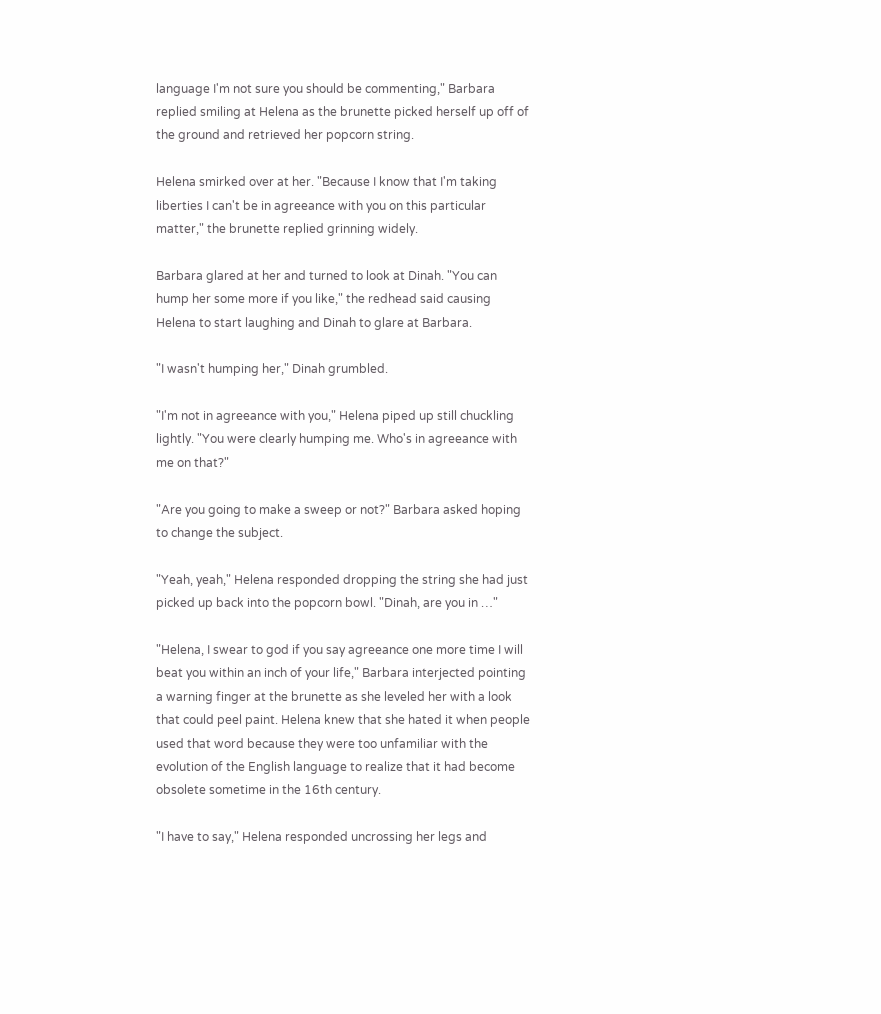language I'm not sure you should be commenting," Barbara replied smiling at Helena as the brunette picked herself up off of the ground and retrieved her popcorn string.

Helena smirked over at her. "Because I know that I'm taking liberties I can't be in agreeance with you on this particular matter," the brunette replied grinning widely.

Barbara glared at her and turned to look at Dinah. "You can hump her some more if you like," the redhead said causing Helena to start laughing and Dinah to glare at Barbara.

"I wasn't humping her," Dinah grumbled.

"I'm not in agreeance with you," Helena piped up still chuckling lightly. "You were clearly humping me. Who's in agreeance with me on that?"

"Are you going to make a sweep or not?" Barbara asked hoping to change the subject.

"Yeah, yeah," Helena responded dropping the string she had just picked up back into the popcorn bowl. "Dinah, are you in …"

"Helena, I swear to god if you say agreeance one more time I will beat you within an inch of your life," Barbara interjected pointing a warning finger at the brunette as she leveled her with a look that could peel paint. Helena knew that she hated it when people used that word because they were too unfamiliar with the evolution of the English language to realize that it had become obsolete sometime in the 16th century.

"I have to say," Helena responded uncrossing her legs and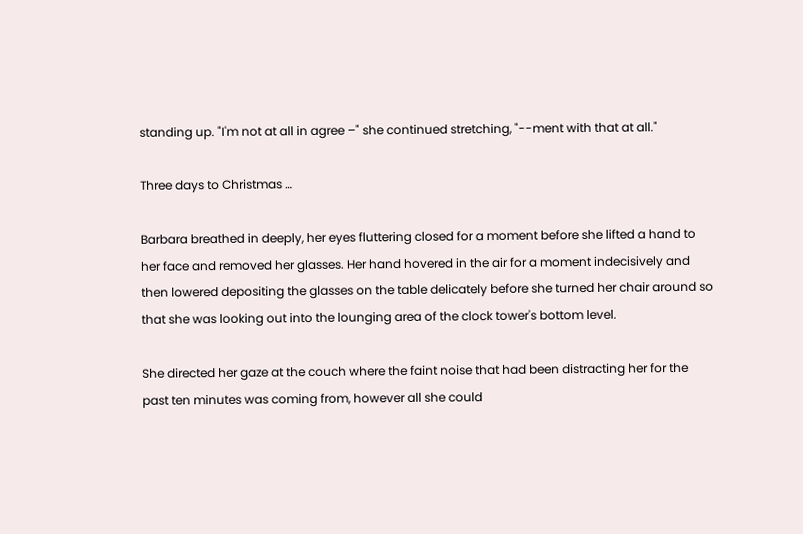standing up. "I'm not at all in agree –" she continued stretching, "--ment with that at all."

Three days to Christmas …

Barbara breathed in deeply, her eyes fluttering closed for a moment before she lifted a hand to her face and removed her glasses. Her hand hovered in the air for a moment indecisively and then lowered depositing the glasses on the table delicately before she turned her chair around so that she was looking out into the lounging area of the clock tower's bottom level.

She directed her gaze at the couch where the faint noise that had been distracting her for the past ten minutes was coming from, however all she could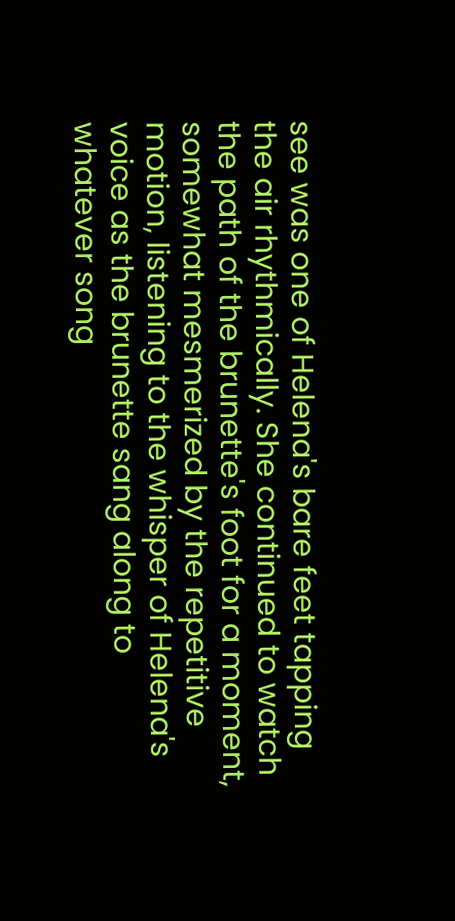see was one of Helena's bare feet tapping the air rhythmically. She continued to watch the path of the brunette's foot for a moment, somewhat mesmerized by the repetitive motion, listening to the whisper of Helena's voice as the brunette sang along to whatever song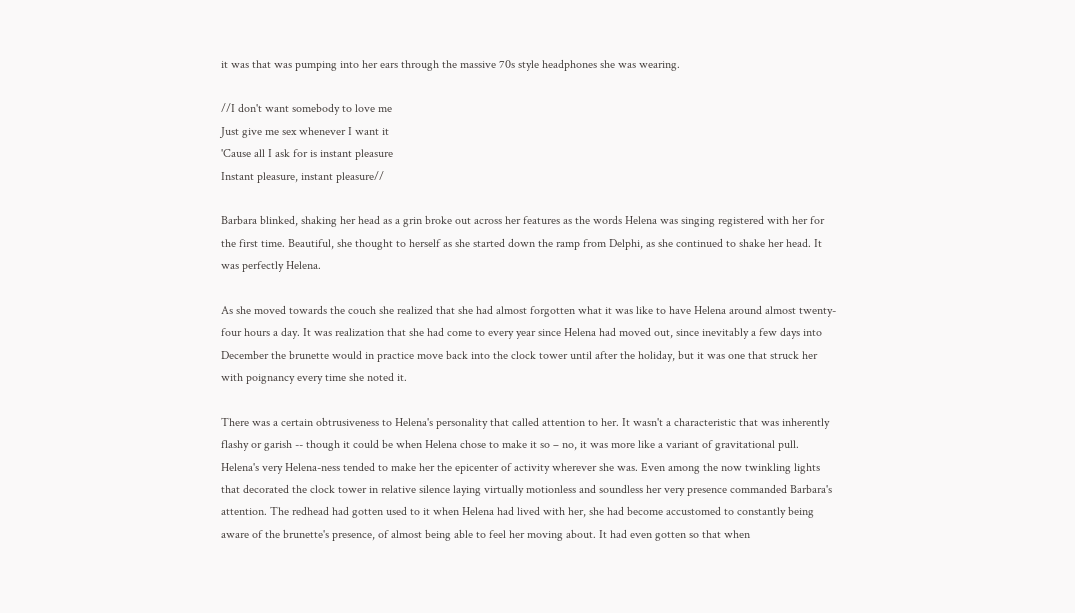it was that was pumping into her ears through the massive 70s style headphones she was wearing.

//I don't want somebody to love me
Just give me sex whenever I want it
'Cause all I ask for is instant pleasure
Instant pleasure, instant pleasure//

Barbara blinked, shaking her head as a grin broke out across her features as the words Helena was singing registered with her for the first time. Beautiful, she thought to herself as she started down the ramp from Delphi, as she continued to shake her head. It was perfectly Helena.

As she moved towards the couch she realized that she had almost forgotten what it was like to have Helena around almost twenty-four hours a day. It was realization that she had come to every year since Helena had moved out, since inevitably a few days into December the brunette would in practice move back into the clock tower until after the holiday, but it was one that struck her with poignancy every time she noted it.

There was a certain obtrusiveness to Helena's personality that called attention to her. It wasn't a characteristic that was inherently flashy or garish -- though it could be when Helena chose to make it so – no, it was more like a variant of gravitational pull. Helena's very Helena-ness tended to make her the epicenter of activity wherever she was. Even among the now twinkling lights that decorated the clock tower in relative silence laying virtually motionless and soundless her very presence commanded Barbara's attention. The redhead had gotten used to it when Helena had lived with her, she had become accustomed to constantly being aware of the brunette's presence, of almost being able to feel her moving about. It had even gotten so that when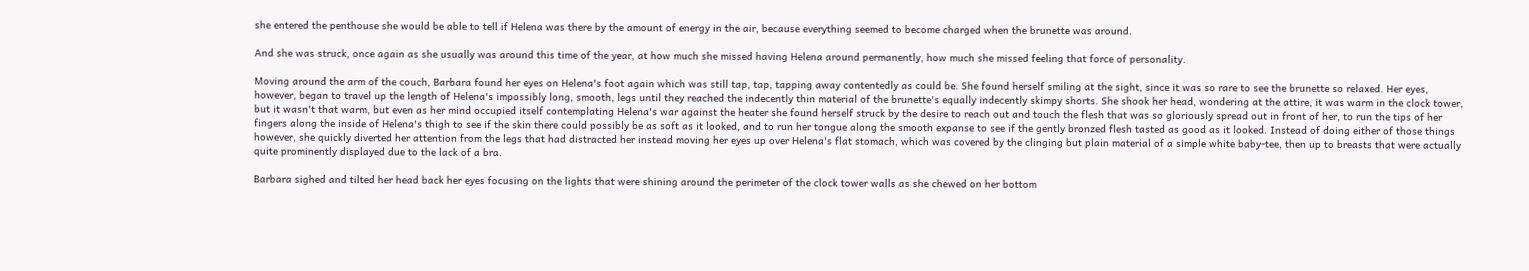she entered the penthouse she would be able to tell if Helena was there by the amount of energy in the air, because everything seemed to become charged when the brunette was around.

And she was struck, once again as she usually was around this time of the year, at how much she missed having Helena around permanently, how much she missed feeling that force of personality.

Moving around the arm of the couch, Barbara found her eyes on Helena's foot again which was still tap, tap, tapping away contentedly as could be. She found herself smiling at the sight, since it was so rare to see the brunette so relaxed. Her eyes, however, began to travel up the length of Helena's impossibly long, smooth, legs until they reached the indecently thin material of the brunette's equally indecently skimpy shorts. She shook her head, wondering at the attire, it was warm in the clock tower, but it wasn't that warm, but even as her mind occupied itself contemplating Helena's war against the heater she found herself struck by the desire to reach out and touch the flesh that was so gloriously spread out in front of her, to run the tips of her fingers along the inside of Helena's thigh to see if the skin there could possibly be as soft as it looked, and to run her tongue along the smooth expanse to see if the gently bronzed flesh tasted as good as it looked. Instead of doing either of those things however, she quickly diverted her attention from the legs that had distracted her instead moving her eyes up over Helena's flat stomach, which was covered by the clinging but plain material of a simple white baby-tee, then up to breasts that were actually quite prominently displayed due to the lack of a bra.

Barbara sighed and tilted her head back her eyes focusing on the lights that were shining around the perimeter of the clock tower walls as she chewed on her bottom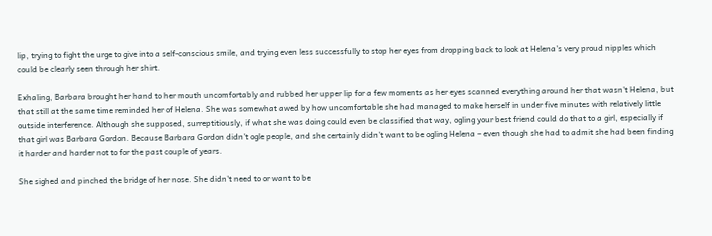lip, trying to fight the urge to give into a self-conscious smile, and trying even less successfully to stop her eyes from dropping back to look at Helena's very proud nipples which could be clearly seen through her shirt.

Exhaling, Barbara brought her hand to her mouth uncomfortably and rubbed her upper lip for a few moments as her eyes scanned everything around her that wasn't Helena, but that still at the same time reminded her of Helena. She was somewhat awed by how uncomfortable she had managed to make herself in under five minutes with relatively little outside interference. Although she supposed, surreptitiously, if what she was doing could even be classified that way, ogling your best friend could do that to a girl, especially if that girl was Barbara Gordon. Because Barbara Gordon didn't ogle people, and she certainly didn't want to be ogling Helena – even though she had to admit she had been finding it harder and harder not to for the past couple of years.

She sighed and pinched the bridge of her nose. She didn't need to or want to be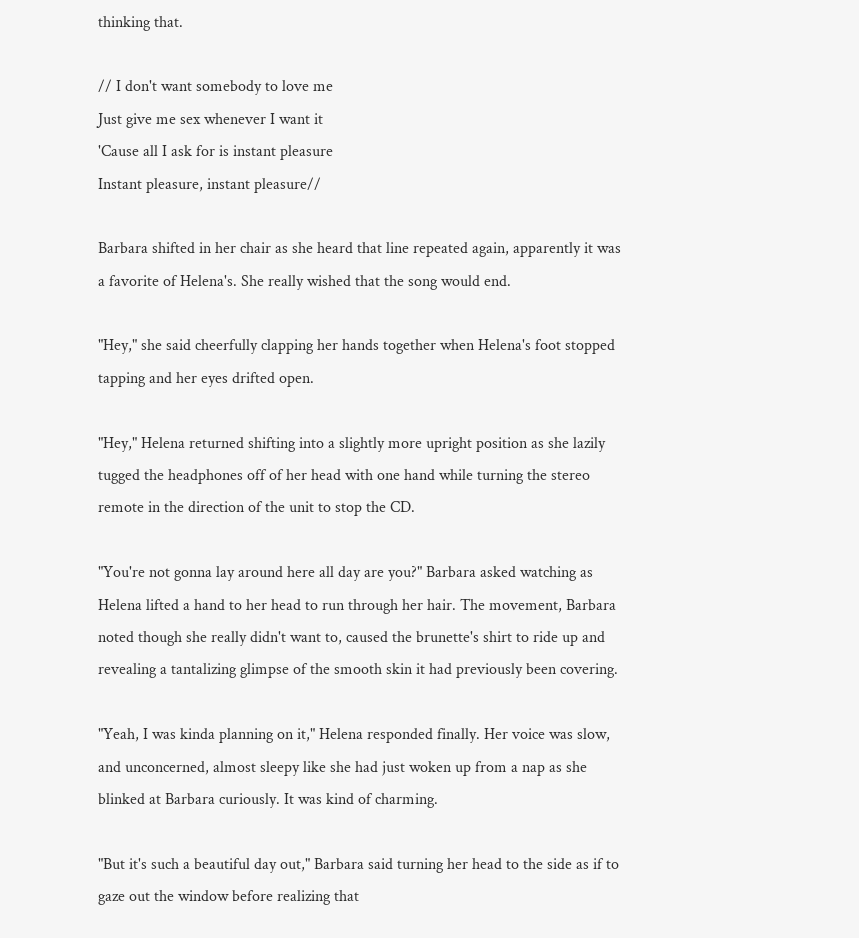thinking that.

// I don't want somebody to love me
Just give me sex whenever I want it
'Cause all I ask for is instant pleasure
Instant pleasure, instant pleasure//

Barbara shifted in her chair as she heard that line repeated again, apparently it was a favorite of Helena's. She really wished that the song would end.

"Hey," she said cheerfully clapping her hands together when Helena's foot stopped tapping and her eyes drifted open.

"Hey," Helena returned shifting into a slightly more upright position as she lazily tugged the headphones off of her head with one hand while turning the stereo remote in the direction of the unit to stop the CD.

"You're not gonna lay around here all day are you?" Barbara asked watching as Helena lifted a hand to her head to run through her hair. The movement, Barbara noted though she really didn't want to, caused the brunette's shirt to ride up and revealing a tantalizing glimpse of the smooth skin it had previously been covering.

"Yeah, I was kinda planning on it," Helena responded finally. Her voice was slow, and unconcerned, almost sleepy like she had just woken up from a nap as she blinked at Barbara curiously. It was kind of charming.

"But it's such a beautiful day out," Barbara said turning her head to the side as if to gaze out the window before realizing that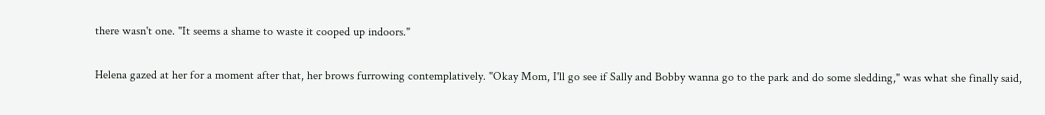there wasn't one. "It seems a shame to waste it cooped up indoors."

Helena gazed at her for a moment after that, her brows furrowing contemplatively. "Okay Mom, I'll go see if Sally and Bobby wanna go to the park and do some sledding," was what she finally said,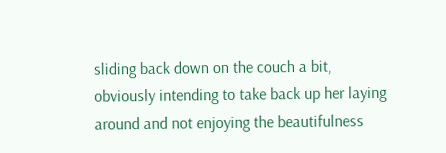sliding back down on the couch a bit, obviously intending to take back up her laying around and not enjoying the beautifulness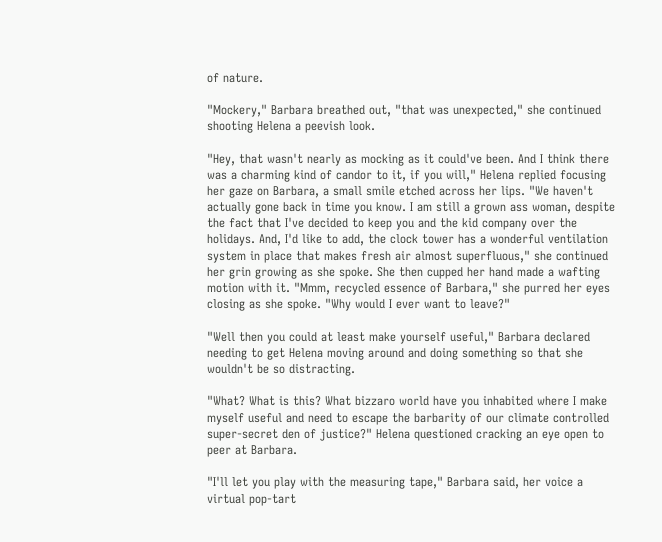of nature.

"Mockery," Barbara breathed out, "that was unexpected," she continued shooting Helena a peevish look.

"Hey, that wasn't nearly as mocking as it could've been. And I think there was a charming kind of candor to it, if you will," Helena replied focusing her gaze on Barbara, a small smile etched across her lips. "We haven't actually gone back in time you know. I am still a grown ass woman, despite the fact that I've decided to keep you and the kid company over the holidays. And, I'd like to add, the clock tower has a wonderful ventilation system in place that makes fresh air almost superfluous," she continued her grin growing as she spoke. She then cupped her hand made a wafting motion with it. "Mmm, recycled essence of Barbara," she purred her eyes closing as she spoke. "Why would I ever want to leave?"

"Well then you could at least make yourself useful," Barbara declared needing to get Helena moving around and doing something so that she wouldn't be so distracting.

"What? What is this? What bizzaro world have you inhabited where I make myself useful and need to escape the barbarity of our climate controlled super-secret den of justice?" Helena questioned cracking an eye open to peer at Barbara.

"I'll let you play with the measuring tape," Barbara said, her voice a virtual pop-tart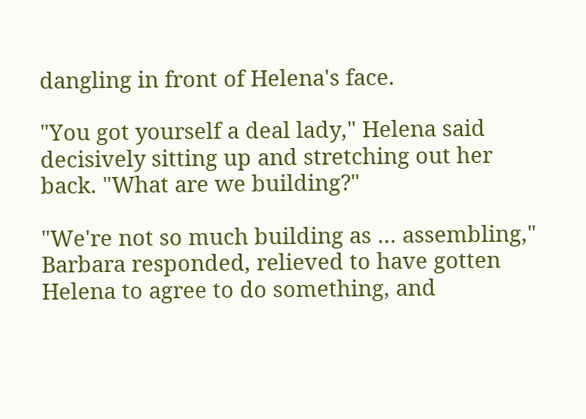dangling in front of Helena's face.

"You got yourself a deal lady," Helena said decisively sitting up and stretching out her back. "What are we building?"

"We're not so much building as … assembling," Barbara responded, relieved to have gotten Helena to agree to do something, and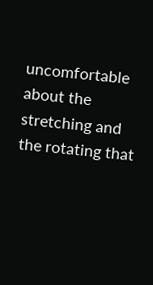uncomfortable about the stretching and the rotating that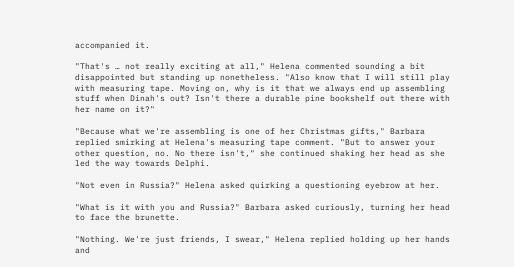accompanied it.

"That's … not really exciting at all," Helena commented sounding a bit disappointed but standing up nonetheless. "Also know that I will still play with measuring tape. Moving on, why is it that we always end up assembling stuff when Dinah's out? Isn't there a durable pine bookshelf out there with her name on it?"

"Because what we're assembling is one of her Christmas gifts," Barbara replied smirking at Helena's measuring tape comment. "But to answer your other question, no. No there isn't," she continued shaking her head as she led the way towards Delphi.

"Not even in Russia?" Helena asked quirking a questioning eyebrow at her.

"What is it with you and Russia?" Barbara asked curiously, turning her head to face the brunette.

"Nothing. We're just friends, I swear," Helena replied holding up her hands and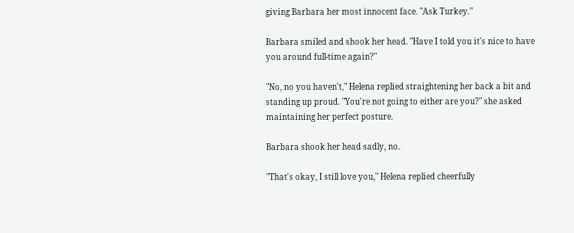giving Barbara her most innocent face. "Ask Turkey."

Barbara smiled and shook her head. "Have I told you it's nice to have you around full-time again?"

"No, no you haven't," Helena replied straightening her back a bit and standing up proud. "You're not going to either are you?" she asked maintaining her perfect posture.

Barbara shook her head sadly, no.

"That's okay, I still love you," Helena replied cheerfully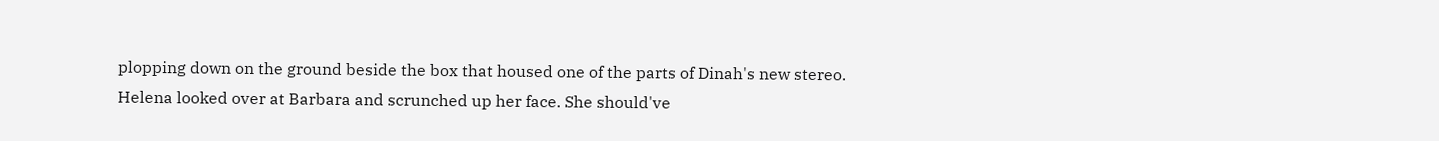plopping down on the ground beside the box that housed one of the parts of Dinah's new stereo. Helena looked over at Barbara and scrunched up her face. She should've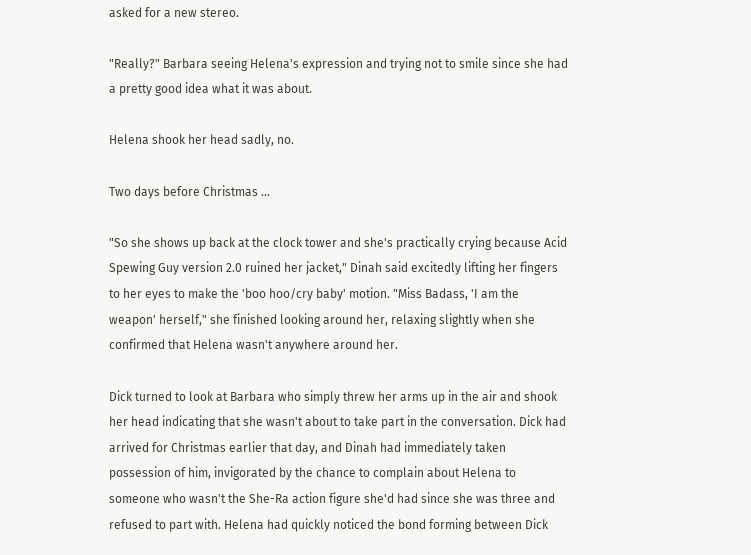asked for a new stereo.

"Really?" Barbara seeing Helena's expression and trying not to smile since she had a pretty good idea what it was about.

Helena shook her head sadly, no.

Two days before Christmas …

"So she shows up back at the clock tower and she's practically crying because Acid Spewing Guy version 2.0 ruined her jacket," Dinah said excitedly lifting her fingers to her eyes to make the 'boo hoo/cry baby' motion. "Miss Badass, 'I am the weapon' herself," she finished looking around her, relaxing slightly when she confirmed that Helena wasn't anywhere around her.

Dick turned to look at Barbara who simply threw her arms up in the air and shook her head indicating that she wasn't about to take part in the conversation. Dick had arrived for Christmas earlier that day, and Dinah had immediately taken possession of him, invigorated by the chance to complain about Helena to someone who wasn't the She-Ra action figure she'd had since she was three and refused to part with. Helena had quickly noticed the bond forming between Dick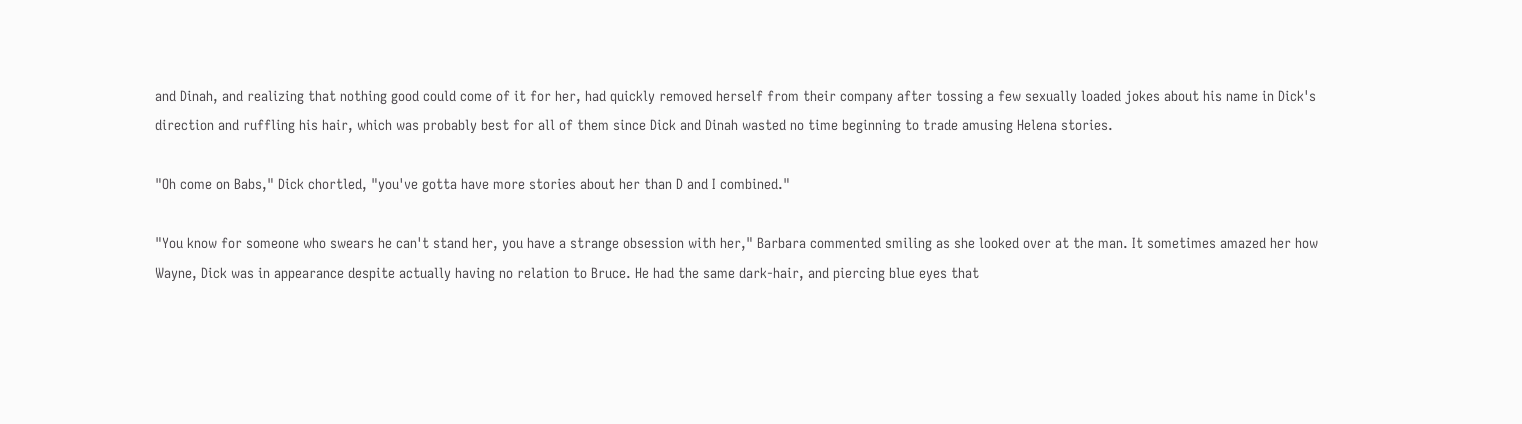and Dinah, and realizing that nothing good could come of it for her, had quickly removed herself from their company after tossing a few sexually loaded jokes about his name in Dick's direction and ruffling his hair, which was probably best for all of them since Dick and Dinah wasted no time beginning to trade amusing Helena stories.

"Oh come on Babs," Dick chortled, "you've gotta have more stories about her than D and I combined."

"You know for someone who swears he can't stand her, you have a strange obsession with her," Barbara commented smiling as she looked over at the man. It sometimes amazed her how Wayne, Dick was in appearance despite actually having no relation to Bruce. He had the same dark-hair, and piercing blue eyes that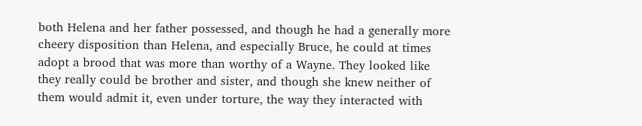both Helena and her father possessed, and though he had a generally more cheery disposition than Helena, and especially Bruce, he could at times adopt a brood that was more than worthy of a Wayne. They looked like they really could be brother and sister, and though she knew neither of them would admit it, even under torture, the way they interacted with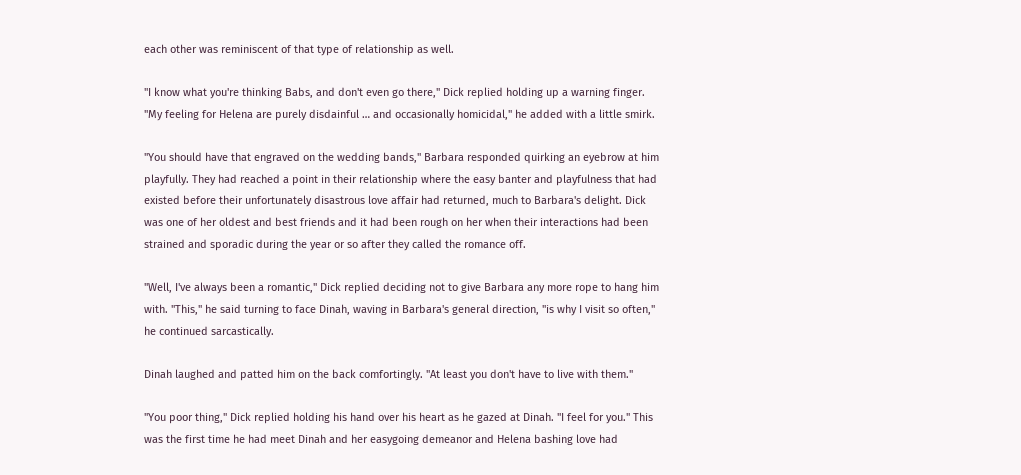each other was reminiscent of that type of relationship as well.

"I know what you're thinking Babs, and don't even go there," Dick replied holding up a warning finger. "My feeling for Helena are purely disdainful … and occasionally homicidal," he added with a little smirk.

"You should have that engraved on the wedding bands," Barbara responded quirking an eyebrow at him playfully. They had reached a point in their relationship where the easy banter and playfulness that had existed before their unfortunately disastrous love affair had returned, much to Barbara's delight. Dick was one of her oldest and best friends and it had been rough on her when their interactions had been strained and sporadic during the year or so after they called the romance off.

"Well, I've always been a romantic," Dick replied deciding not to give Barbara any more rope to hang him with. "This," he said turning to face Dinah, waving in Barbara's general direction, "is why I visit so often," he continued sarcastically.

Dinah laughed and patted him on the back comfortingly. "At least you don't have to live with them."

"You poor thing," Dick replied holding his hand over his heart as he gazed at Dinah. "I feel for you." This was the first time he had meet Dinah and her easygoing demeanor and Helena bashing love had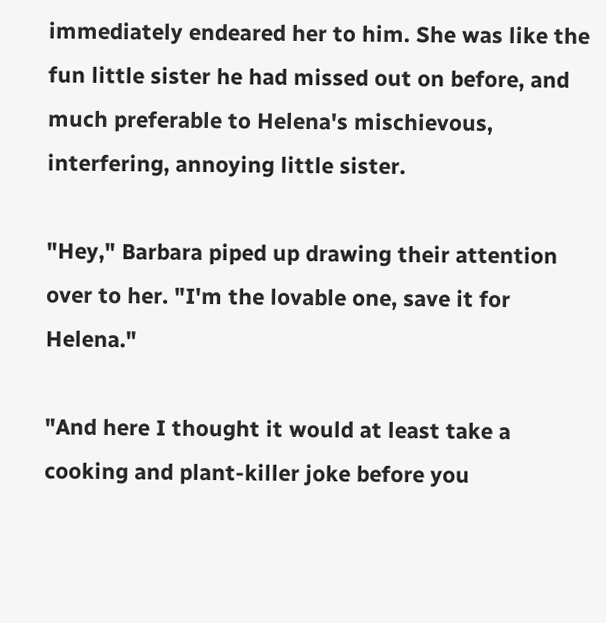immediately endeared her to him. She was like the fun little sister he had missed out on before, and much preferable to Helena's mischievous, interfering, annoying little sister.

"Hey," Barbara piped up drawing their attention over to her. "I'm the lovable one, save it for Helena."

"And here I thought it would at least take a cooking and plant-killer joke before you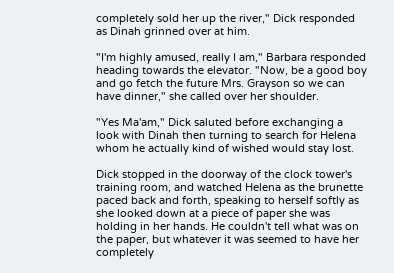completely sold her up the river," Dick responded as Dinah grinned over at him.

"I'm highly amused, really I am," Barbara responded heading towards the elevator. "Now, be a good boy and go fetch the future Mrs. Grayson so we can have dinner," she called over her shoulder.

"Yes Ma'am," Dick saluted before exchanging a look with Dinah then turning to search for Helena whom he actually kind of wished would stay lost.

Dick stopped in the doorway of the clock tower's training room, and watched Helena as the brunette paced back and forth, speaking to herself softly as she looked down at a piece of paper she was holding in her hands. He couldn't tell what was on the paper, but whatever it was seemed to have her completely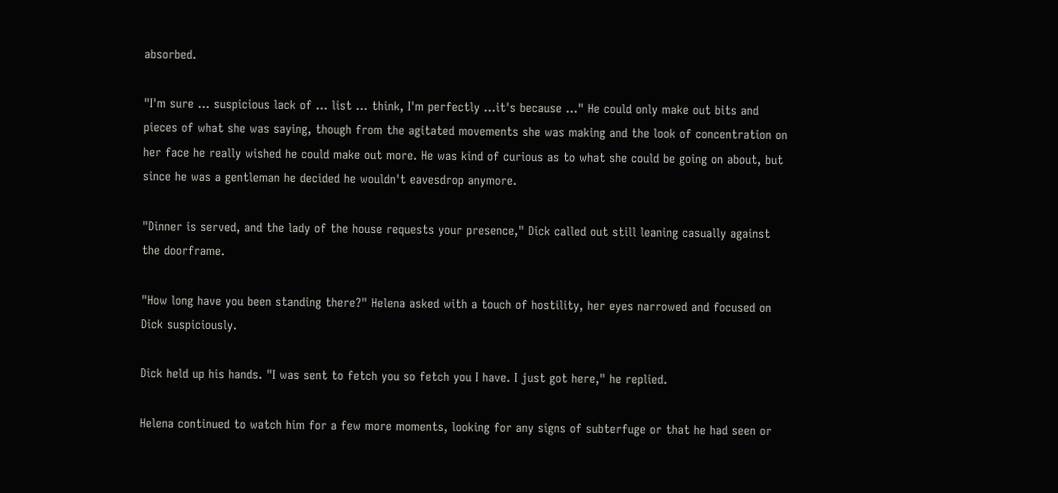absorbed.

"I'm sure … suspicious lack of … list … think, I'm perfectly …it's because …" He could only make out bits and pieces of what she was saying, though from the agitated movements she was making and the look of concentration on her face he really wished he could make out more. He was kind of curious as to what she could be going on about, but since he was a gentleman he decided he wouldn't eavesdrop anymore.

"Dinner is served, and the lady of the house requests your presence," Dick called out still leaning casually against the doorframe.

"How long have you been standing there?" Helena asked with a touch of hostility, her eyes narrowed and focused on Dick suspiciously.

Dick held up his hands. "I was sent to fetch you so fetch you I have. I just got here," he replied.

Helena continued to watch him for a few more moments, looking for any signs of subterfuge or that he had seen or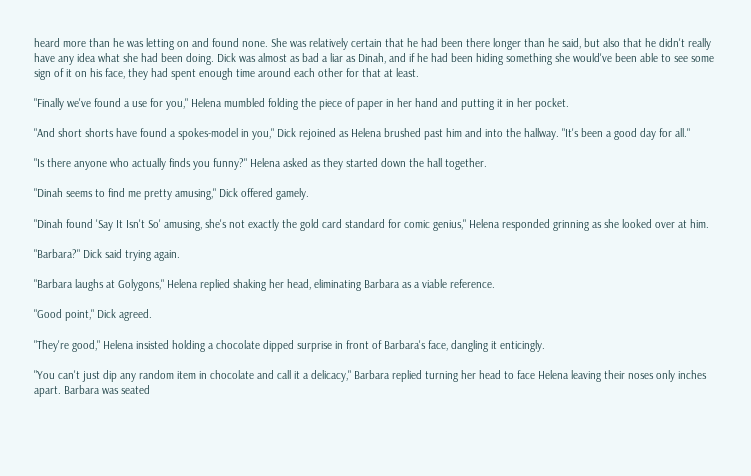heard more than he was letting on and found none. She was relatively certain that he had been there longer than he said, but also that he didn't really have any idea what she had been doing. Dick was almost as bad a liar as Dinah, and if he had been hiding something she would've been able to see some sign of it on his face, they had spent enough time around each other for that at least.

"Finally we've found a use for you," Helena mumbled folding the piece of paper in her hand and putting it in her pocket.

"And short shorts have found a spokes-model in you," Dick rejoined as Helena brushed past him and into the hallway. "It's been a good day for all."

"Is there anyone who actually finds you funny?" Helena asked as they started down the hall together.

"Dinah seems to find me pretty amusing," Dick offered gamely.

"Dinah found 'Say It Isn't So' amusing, she's not exactly the gold card standard for comic genius," Helena responded grinning as she looked over at him.

"Barbara?" Dick said trying again.

"Barbara laughs at Golygons," Helena replied shaking her head, eliminating Barbara as a viable reference.

"Good point," Dick agreed.

"They're good," Helena insisted holding a chocolate dipped surprise in front of Barbara's face, dangling it enticingly.

"You can't just dip any random item in chocolate and call it a delicacy," Barbara replied turning her head to face Helena leaving their noses only inches apart. Barbara was seated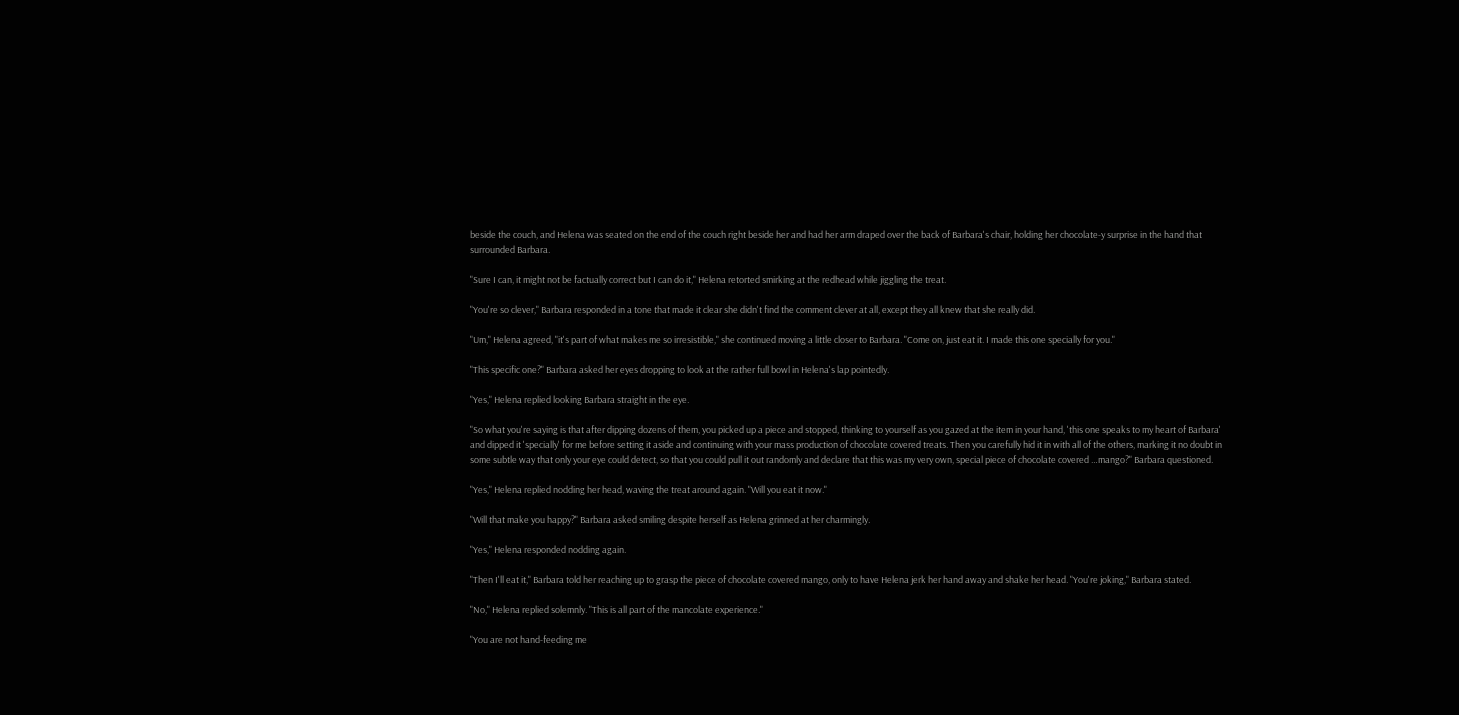beside the couch, and Helena was seated on the end of the couch right beside her and had her arm draped over the back of Barbara's chair, holding her chocolate-y surprise in the hand that surrounded Barbara.

"Sure I can, it might not be factually correct but I can do it," Helena retorted smirking at the redhead while jiggling the treat.

"You're so clever," Barbara responded in a tone that made it clear she didn't find the comment clever at all, except they all knew that she really did.

"Um," Helena agreed, "it's part of what makes me so irresistible," she continued moving a little closer to Barbara. "Come on, just eat it. I made this one specially for you."

"This specific one?" Barbara asked her eyes dropping to look at the rather full bowl in Helena's lap pointedly.

"Yes," Helena replied looking Barbara straight in the eye.

"So what you're saying is that after dipping dozens of them, you picked up a piece and stopped, thinking to yourself as you gazed at the item in your hand, 'this one speaks to my heart of Barbara' and dipped it 'specially' for me before setting it aside and continuing with your mass production of chocolate covered treats. Then you carefully hid it in with all of the others, marking it no doubt in some subtle way that only your eye could detect, so that you could pull it out randomly and declare that this was my very own, special piece of chocolate covered …mango?" Barbara questioned.

"Yes," Helena replied nodding her head, waving the treat around again. "Will you eat it now."

"Will that make you happy?" Barbara asked smiling despite herself as Helena grinned at her charmingly.

"Yes," Helena responded nodding again.

"Then I'll eat it," Barbara told her reaching up to grasp the piece of chocolate covered mango, only to have Helena jerk her hand away and shake her head. "You're joking," Barbara stated.

"No," Helena replied solemnly. "This is all part of the mancolate experience."

"You are not hand-feeding me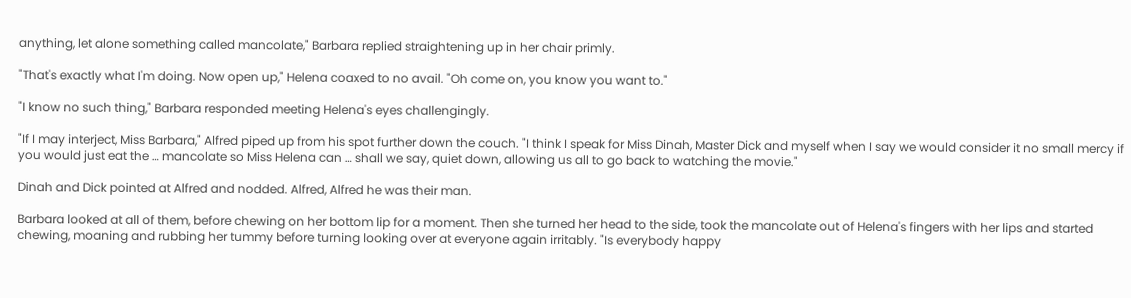anything, let alone something called mancolate," Barbara replied straightening up in her chair primly.

"That's exactly what I'm doing. Now open up," Helena coaxed to no avail. "Oh come on, you know you want to."

"I know no such thing," Barbara responded meeting Helena's eyes challengingly.

"If I may interject, Miss Barbara," Alfred piped up from his spot further down the couch. "I think I speak for Miss Dinah, Master Dick and myself when I say we would consider it no small mercy if you would just eat the … mancolate so Miss Helena can … shall we say, quiet down, allowing us all to go back to watching the movie."

Dinah and Dick pointed at Alfred and nodded. Alfred, Alfred he was their man.

Barbara looked at all of them, before chewing on her bottom lip for a moment. Then she turned her head to the side, took the mancolate out of Helena's fingers with her lips and started chewing, moaning and rubbing her tummy before turning looking over at everyone again irritably. "Is everybody happy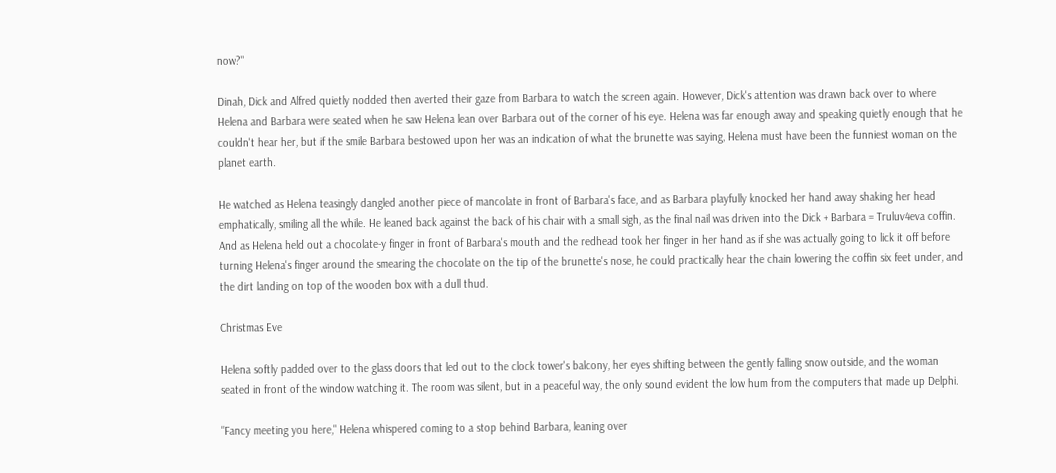now?"

Dinah, Dick and Alfred quietly nodded then averted their gaze from Barbara to watch the screen again. However, Dick's attention was drawn back over to where Helena and Barbara were seated when he saw Helena lean over Barbara out of the corner of his eye. Helena was far enough away and speaking quietly enough that he couldn't hear her, but if the smile Barbara bestowed upon her was an indication of what the brunette was saying, Helena must have been the funniest woman on the planet earth.

He watched as Helena teasingly dangled another piece of mancolate in front of Barbara's face, and as Barbara playfully knocked her hand away shaking her head emphatically, smiling all the while. He leaned back against the back of his chair with a small sigh, as the final nail was driven into the Dick + Barbara = Truluv4eva coffin. And as Helena held out a chocolate-y finger in front of Barbara's mouth and the redhead took her finger in her hand as if she was actually going to lick it off before turning Helena's finger around the smearing the chocolate on the tip of the brunette's nose, he could practically hear the chain lowering the coffin six feet under, and the dirt landing on top of the wooden box with a dull thud.

Christmas Eve

Helena softly padded over to the glass doors that led out to the clock tower's balcony, her eyes shifting between the gently falling snow outside, and the woman seated in front of the window watching it. The room was silent, but in a peaceful way, the only sound evident the low hum from the computers that made up Delphi.

"Fancy meeting you here," Helena whispered coming to a stop behind Barbara, leaning over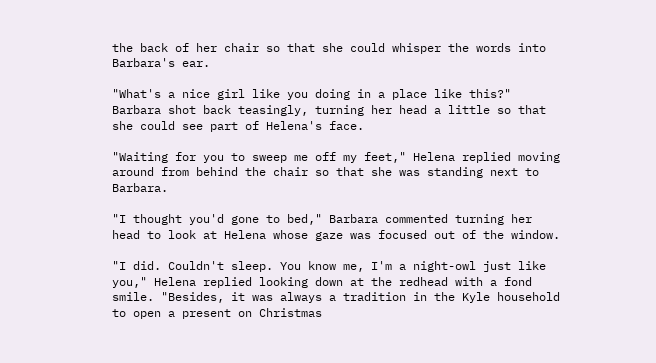the back of her chair so that she could whisper the words into Barbara's ear.

"What's a nice girl like you doing in a place like this?" Barbara shot back teasingly, turning her head a little so that she could see part of Helena's face.

"Waiting for you to sweep me off my feet," Helena replied moving around from behind the chair so that she was standing next to Barbara.

"I thought you'd gone to bed," Barbara commented turning her head to look at Helena whose gaze was focused out of the window.

"I did. Couldn't sleep. You know me, I'm a night-owl just like you," Helena replied looking down at the redhead with a fond smile. "Besides, it was always a tradition in the Kyle household to open a present on Christmas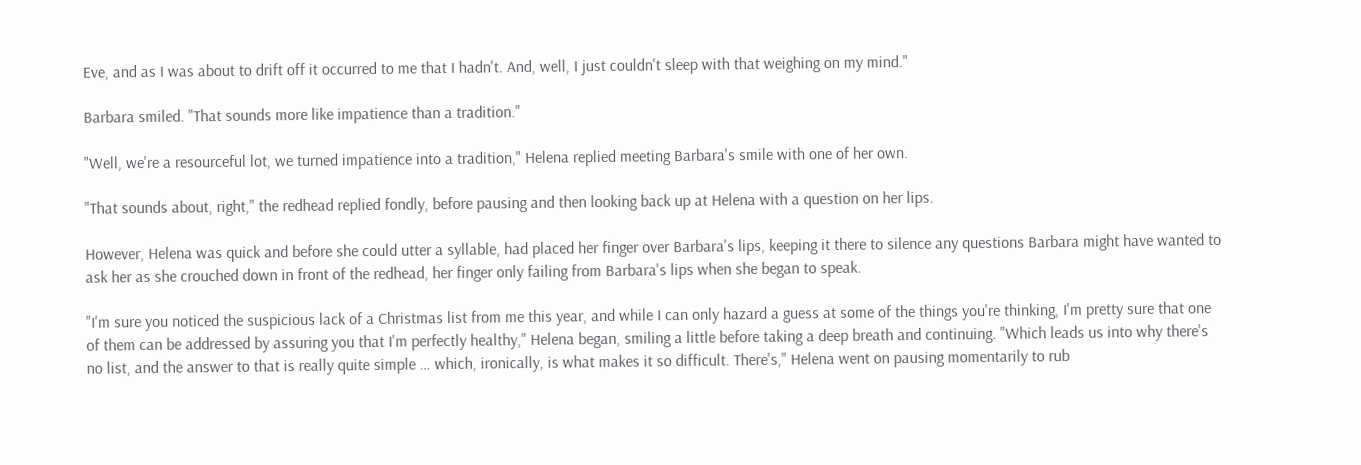Eve, and as I was about to drift off it occurred to me that I hadn't. And, well, I just couldn't sleep with that weighing on my mind."

Barbara smiled. "That sounds more like impatience than a tradition."

"Well, we're a resourceful lot, we turned impatience into a tradition," Helena replied meeting Barbara's smile with one of her own.

"That sounds about, right," the redhead replied fondly, before pausing and then looking back up at Helena with a question on her lips.

However, Helena was quick and before she could utter a syllable, had placed her finger over Barbara's lips, keeping it there to silence any questions Barbara might have wanted to ask her as she crouched down in front of the redhead, her finger only failing from Barbara's lips when she began to speak.

"I'm sure you noticed the suspicious lack of a Christmas list from me this year, and while I can only hazard a guess at some of the things you're thinking, I'm pretty sure that one of them can be addressed by assuring you that I'm perfectly healthy," Helena began, smiling a little before taking a deep breath and continuing. "Which leads us into why there's no list, and the answer to that is really quite simple … which, ironically, is what makes it so difficult. There's," Helena went on pausing momentarily to rub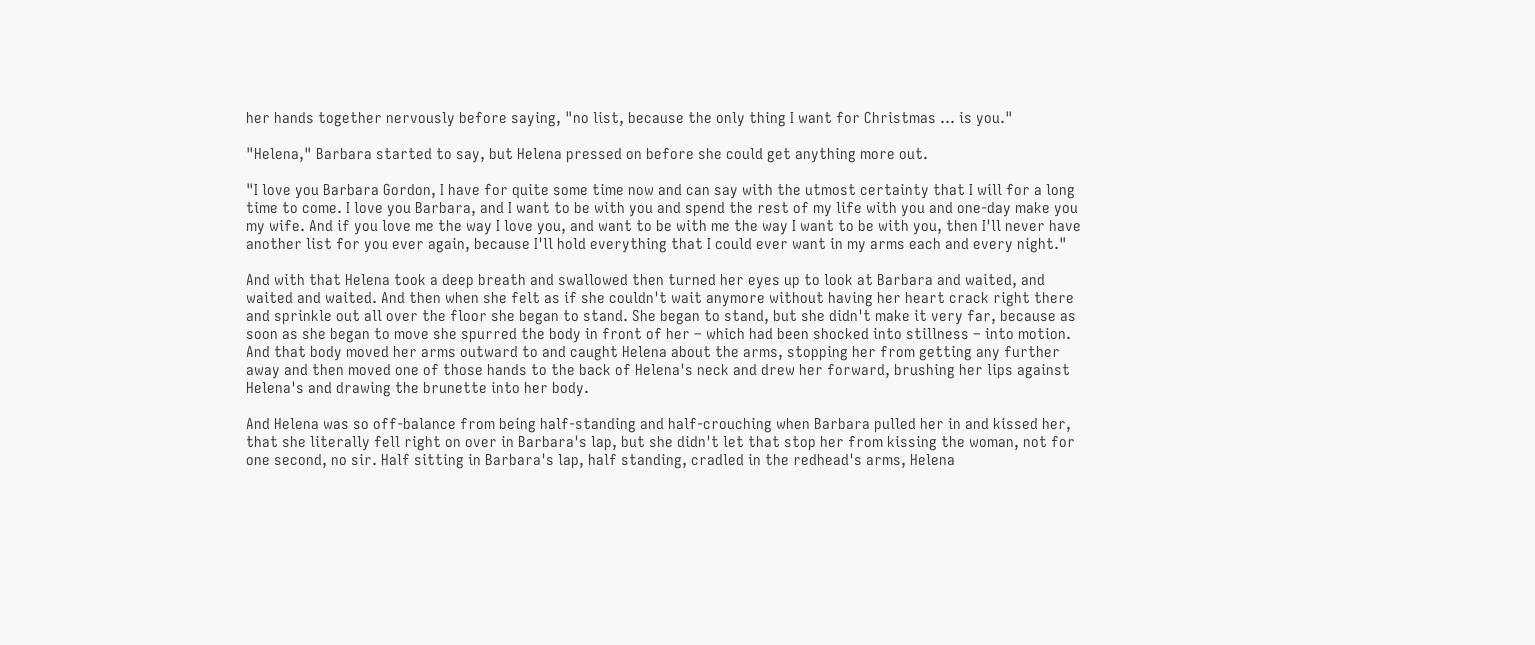her hands together nervously before saying, "no list, because the only thing I want for Christmas … is you."

"Helena," Barbara started to say, but Helena pressed on before she could get anything more out.

"I love you Barbara Gordon, I have for quite some time now and can say with the utmost certainty that I will for a long time to come. I love you Barbara, and I want to be with you and spend the rest of my life with you and one-day make you my wife. And if you love me the way I love you, and want to be with me the way I want to be with you, then I'll never have another list for you ever again, because I'll hold everything that I could ever want in my arms each and every night."

And with that Helena took a deep breath and swallowed then turned her eyes up to look at Barbara and waited, and waited and waited. And then when she felt as if she couldn't wait anymore without having her heart crack right there and sprinkle out all over the floor she began to stand. She began to stand, but she didn't make it very far, because as soon as she began to move she spurred the body in front of her – which had been shocked into stillness – into motion. And that body moved her arms outward to and caught Helena about the arms, stopping her from getting any further away and then moved one of those hands to the back of Helena's neck and drew her forward, brushing her lips against Helena's and drawing the brunette into her body.

And Helena was so off-balance from being half-standing and half-crouching when Barbara pulled her in and kissed her, that she literally fell right on over in Barbara's lap, but she didn't let that stop her from kissing the woman, not for one second, no sir. Half sitting in Barbara's lap, half standing, cradled in the redhead's arms, Helena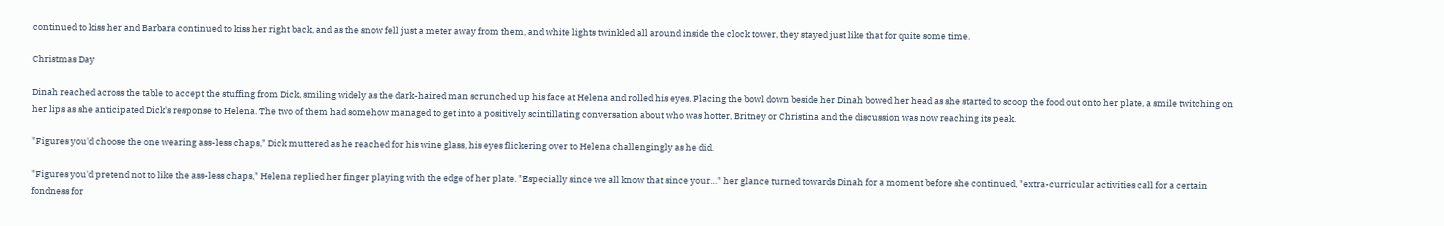continued to kiss her and Barbara continued to kiss her right back, and as the snow fell just a meter away from them, and white lights twinkled all around inside the clock tower, they stayed just like that for quite some time.

Christmas Day

Dinah reached across the table to accept the stuffing from Dick, smiling widely as the dark-haired man scrunched up his face at Helena and rolled his eyes. Placing the bowl down beside her Dinah bowed her head as she started to scoop the food out onto her plate, a smile twitching on her lips as she anticipated Dick's response to Helena. The two of them had somehow managed to get into a positively scintillating conversation about who was hotter, Britney or Christina and the discussion was now reaching its peak.

"Figures you'd choose the one wearing ass-less chaps," Dick muttered as he reached for his wine glass, his eyes flickering over to Helena challengingly as he did.

"Figures you'd pretend not to like the ass-less chaps," Helena replied her finger playing with the edge of her plate. "Especially since we all know that since your…" her glance turned towards Dinah for a moment before she continued, "extra-curricular activities call for a certain fondness for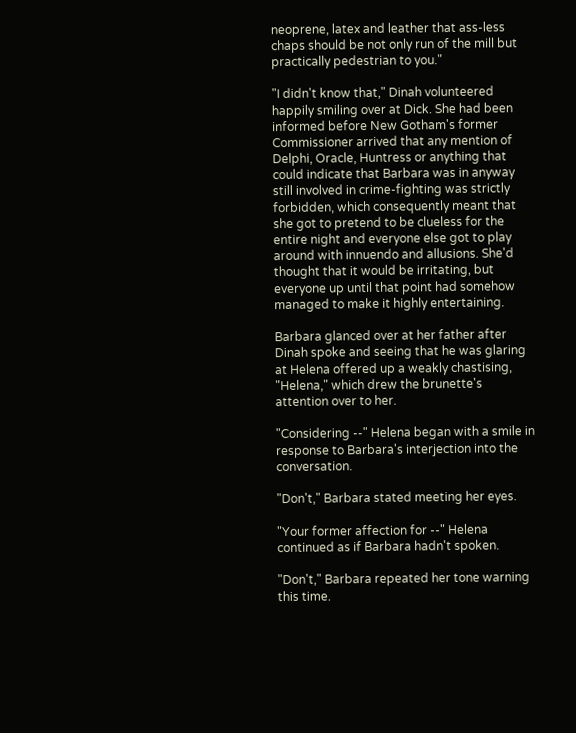neoprene, latex and leather that ass-less chaps should be not only run of the mill but practically pedestrian to you."

"I didn't know that," Dinah volunteered happily smiling over at Dick. She had been informed before New Gotham's former Commissioner arrived that any mention of Delphi, Oracle, Huntress or anything that could indicate that Barbara was in anyway still involved in crime-fighting was strictly forbidden, which consequently meant that she got to pretend to be clueless for the entire night and everyone else got to play around with innuendo and allusions. She'd thought that it would be irritating, but everyone up until that point had somehow managed to make it highly entertaining.

Barbara glanced over at her father after Dinah spoke and seeing that he was glaring at Helena offered up a weakly chastising, "Helena," which drew the brunette's attention over to her.

"Considering --" Helena began with a smile in response to Barbara's interjection into the conversation.

"Don't," Barbara stated meeting her eyes.

"Your former affection for --" Helena continued as if Barbara hadn't spoken.

"Don't," Barbara repeated her tone warning this time.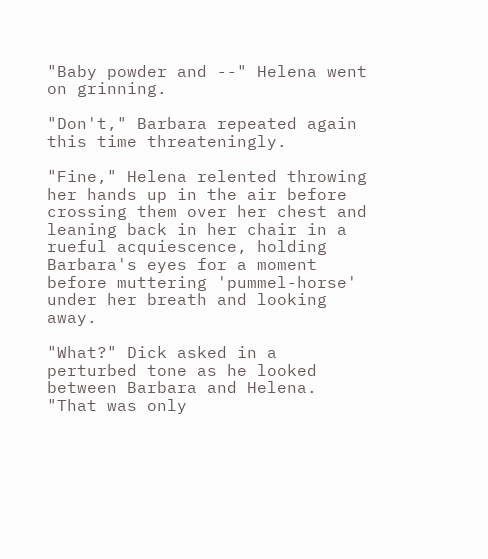"Baby powder and --" Helena went on grinning.

"Don't," Barbara repeated again this time threateningly.

"Fine," Helena relented throwing her hands up in the air before crossing them over her chest and leaning back in her chair in a rueful acquiescence, holding Barbara's eyes for a moment before muttering 'pummel-horse' under her breath and looking away.

"What?" Dick asked in a perturbed tone as he looked between Barbara and Helena. "That was only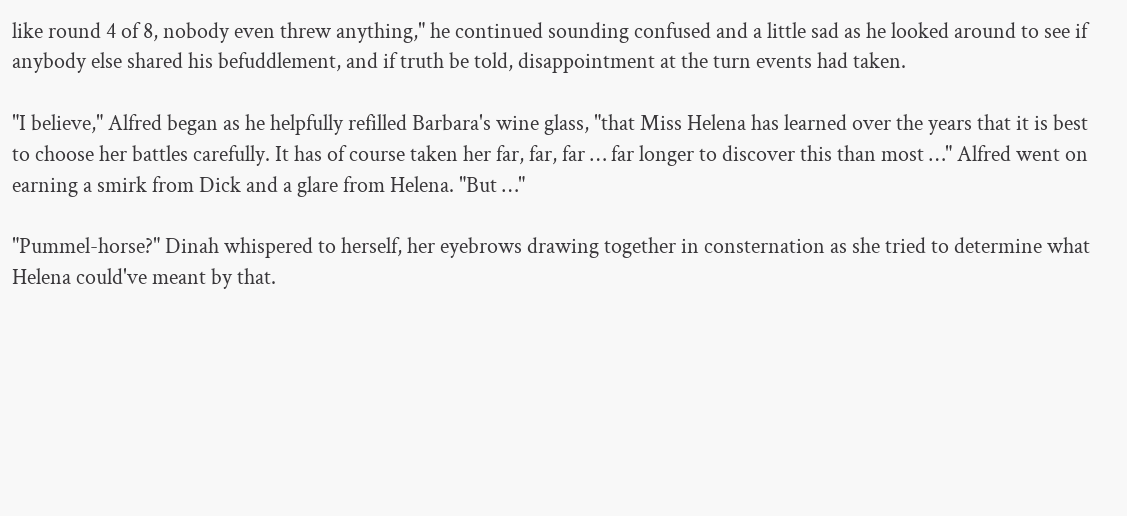like round 4 of 8, nobody even threw anything," he continued sounding confused and a little sad as he looked around to see if anybody else shared his befuddlement, and if truth be told, disappointment at the turn events had taken.

"I believe," Alfred began as he helpfully refilled Barbara's wine glass, "that Miss Helena has learned over the years that it is best to choose her battles carefully. It has of course taken her far, far, far … far longer to discover this than most …" Alfred went on earning a smirk from Dick and a glare from Helena. "But …"

"Pummel-horse?" Dinah whispered to herself, her eyebrows drawing together in consternation as she tried to determine what Helena could've meant by that.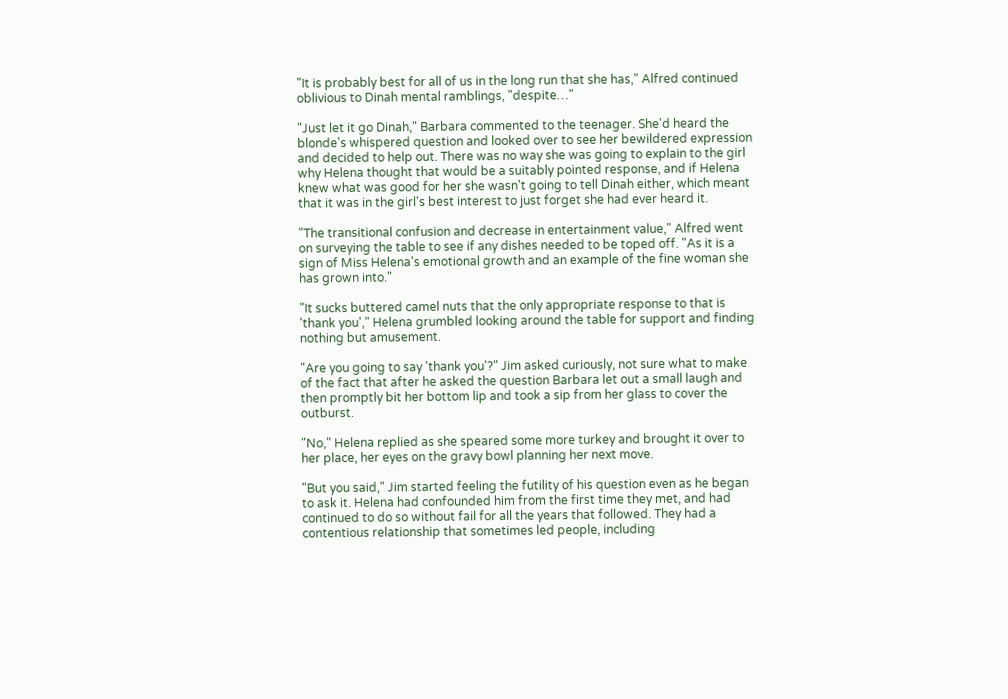"It is probably best for all of us in the long run that she has," Alfred continued oblivious to Dinah mental ramblings, "despite…"

"Just let it go Dinah," Barbara commented to the teenager. She'd heard the blonde's whispered question and looked over to see her bewildered expression and decided to help out. There was no way she was going to explain to the girl why Helena thought that would be a suitably pointed response, and if Helena knew what was good for her she wasn't going to tell Dinah either, which meant that it was in the girl's best interest to just forget she had ever heard it.

"The transitional confusion and decrease in entertainment value," Alfred went on surveying the table to see if any dishes needed to be toped off. "As it is a sign of Miss Helena's emotional growth and an example of the fine woman she has grown into."

"It sucks buttered camel nuts that the only appropriate response to that is 'thank you'," Helena grumbled looking around the table for support and finding nothing but amusement.

"Are you going to say 'thank you'?" Jim asked curiously, not sure what to make of the fact that after he asked the question Barbara let out a small laugh and then promptly bit her bottom lip and took a sip from her glass to cover the outburst.

"No," Helena replied as she speared some more turkey and brought it over to her place, her eyes on the gravy bowl planning her next move.

"But you said," Jim started feeling the futility of his question even as he began to ask it. Helena had confounded him from the first time they met, and had continued to do so without fail for all the years that followed. They had a contentious relationship that sometimes led people, including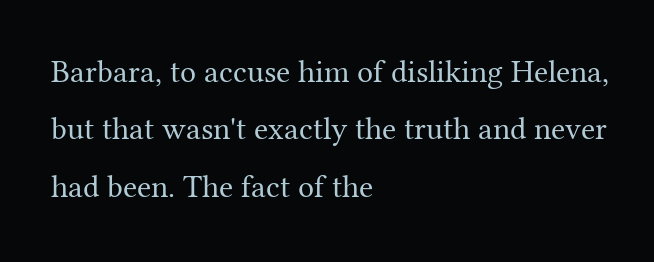Barbara, to accuse him of disliking Helena, but that wasn't exactly the truth and never had been. The fact of the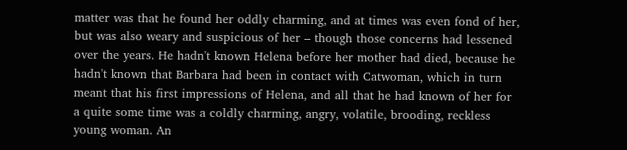matter was that he found her oddly charming, and at times was even fond of her, but was also weary and suspicious of her – though those concerns had lessened over the years. He hadn't known Helena before her mother had died, because he hadn't known that Barbara had been in contact with Catwoman, which in turn meant that his first impressions of Helena, and all that he had known of her for a quite some time was a coldly charming, angry, volatile, brooding, reckless young woman. An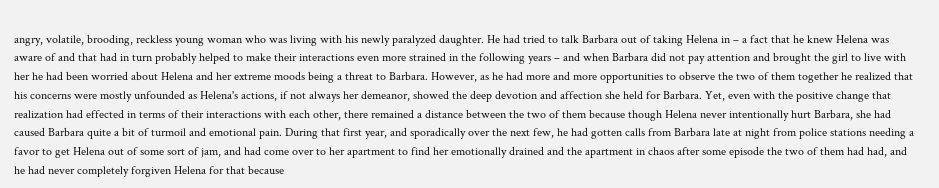angry, volatile, brooding, reckless young woman who was living with his newly paralyzed daughter. He had tried to talk Barbara out of taking Helena in – a fact that he knew Helena was aware of and that had in turn probably helped to make their interactions even more strained in the following years – and when Barbara did not pay attention and brought the girl to live with her he had been worried about Helena and her extreme moods being a threat to Barbara. However, as he had more and more opportunities to observe the two of them together he realized that his concerns were mostly unfounded as Helena's actions, if not always her demeanor, showed the deep devotion and affection she held for Barbara. Yet, even with the positive change that realization had effected in terms of their interactions with each other, there remained a distance between the two of them because though Helena never intentionally hurt Barbara, she had caused Barbara quite a bit of turmoil and emotional pain. During that first year, and sporadically over the next few, he had gotten calls from Barbara late at night from police stations needing a favor to get Helena out of some sort of jam, and had come over to her apartment to find her emotionally drained and the apartment in chaos after some episode the two of them had had, and he had never completely forgiven Helena for that because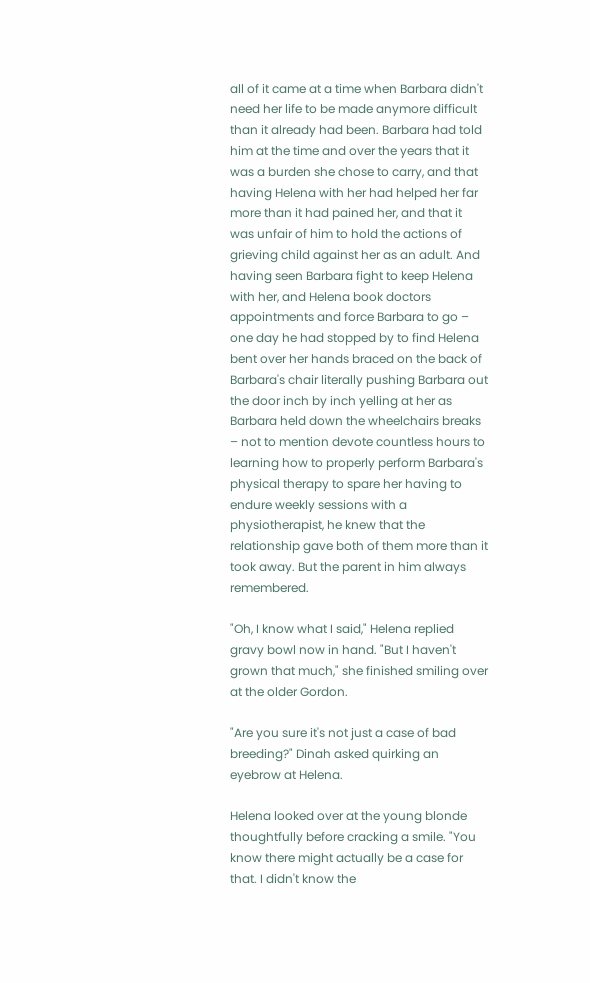all of it came at a time when Barbara didn't need her life to be made anymore difficult than it already had been. Barbara had told him at the time and over the years that it was a burden she chose to carry, and that having Helena with her had helped her far more than it had pained her, and that it was unfair of him to hold the actions of grieving child against her as an adult. And having seen Barbara fight to keep Helena with her, and Helena book doctors appointments and force Barbara to go – one day he had stopped by to find Helena bent over her hands braced on the back of Barbara's chair literally pushing Barbara out the door inch by inch yelling at her as Barbara held down the wheelchairs breaks – not to mention devote countless hours to learning how to properly perform Barbara's physical therapy to spare her having to endure weekly sessions with a physiotherapist, he knew that the relationship gave both of them more than it took away. But the parent in him always remembered.

"Oh, I know what I said," Helena replied gravy bowl now in hand. "But I haven't grown that much," she finished smiling over at the older Gordon.

"Are you sure it's not just a case of bad breeding?" Dinah asked quirking an eyebrow at Helena.

Helena looked over at the young blonde thoughtfully before cracking a smile. "You know there might actually be a case for that. I didn't know the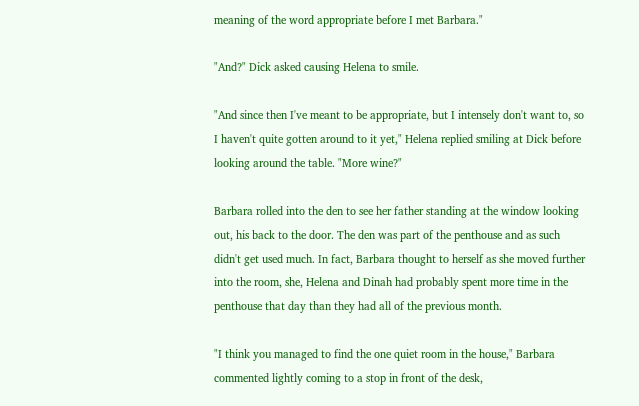meaning of the word appropriate before I met Barbara."

"And?" Dick asked causing Helena to smile.

"And since then I've meant to be appropriate, but I intensely don't want to, so I haven't quite gotten around to it yet," Helena replied smiling at Dick before looking around the table. "More wine?"

Barbara rolled into the den to see her father standing at the window looking out, his back to the door. The den was part of the penthouse and as such didn't get used much. In fact, Barbara thought to herself as she moved further into the room, she, Helena and Dinah had probably spent more time in the penthouse that day than they had all of the previous month.

"I think you managed to find the one quiet room in the house," Barbara commented lightly coming to a stop in front of the desk,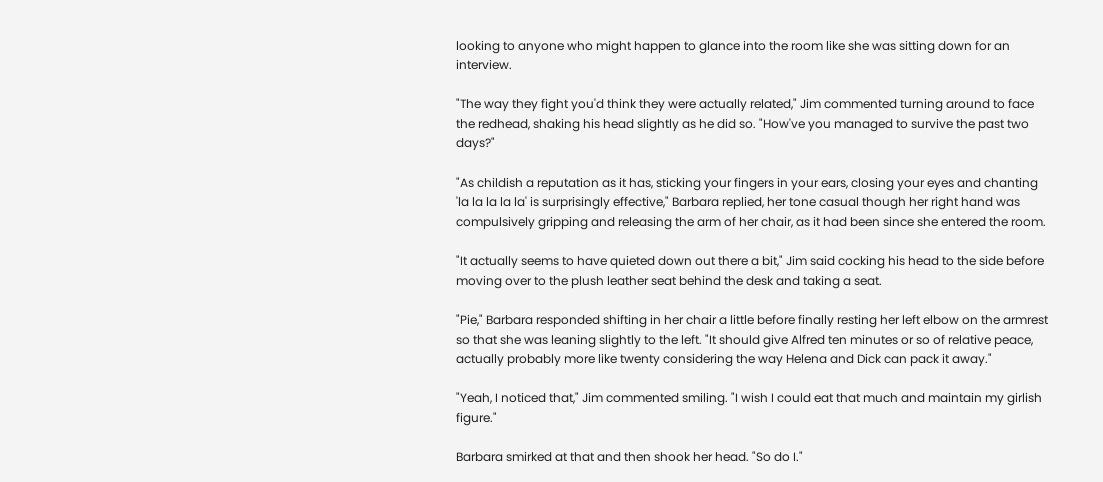looking to anyone who might happen to glance into the room like she was sitting down for an interview.

"The way they fight you'd think they were actually related," Jim commented turning around to face the redhead, shaking his head slightly as he did so. "How've you managed to survive the past two days?"

"As childish a reputation as it has, sticking your fingers in your ears, closing your eyes and chanting 'la la la la la' is surprisingly effective," Barbara replied, her tone casual though her right hand was compulsively gripping and releasing the arm of her chair, as it had been since she entered the room.

"It actually seems to have quieted down out there a bit," Jim said cocking his head to the side before moving over to the plush leather seat behind the desk and taking a seat.

"Pie," Barbara responded shifting in her chair a little before finally resting her left elbow on the armrest so that she was leaning slightly to the left. "It should give Alfred ten minutes or so of relative peace, actually probably more like twenty considering the way Helena and Dick can pack it away."

"Yeah, I noticed that," Jim commented smiling. "I wish I could eat that much and maintain my girlish figure."

Barbara smirked at that and then shook her head. "So do I."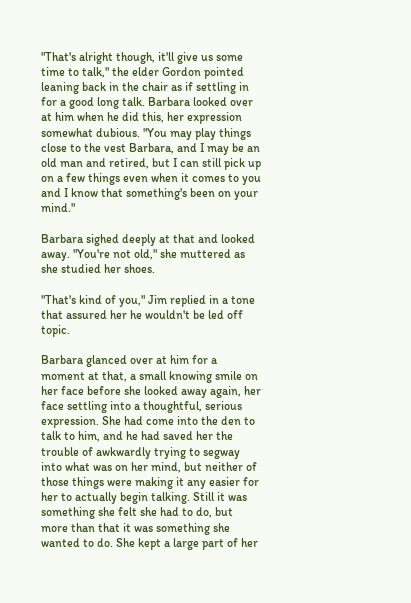"That's alright though, it'll give us some time to talk," the elder Gordon pointed leaning back in the chair as if settling in for a good long talk. Barbara looked over at him when he did this, her expression somewhat dubious. "You may play things close to the vest Barbara, and I may be an old man and retired, but I can still pick up on a few things even when it comes to you and I know that something's been on your mind."

Barbara sighed deeply at that and looked away. "You're not old," she muttered as she studied her shoes.

"That's kind of you," Jim replied in a tone that assured her he wouldn't be led off topic.

Barbara glanced over at him for a moment at that, a small knowing smile on her face before she looked away again, her face settling into a thoughtful, serious expression. She had come into the den to talk to him, and he had saved her the trouble of awkwardly trying to segway into what was on her mind, but neither of those things were making it any easier for her to actually begin talking. Still it was something she felt she had to do, but more than that it was something she wanted to do. She kept a large part of her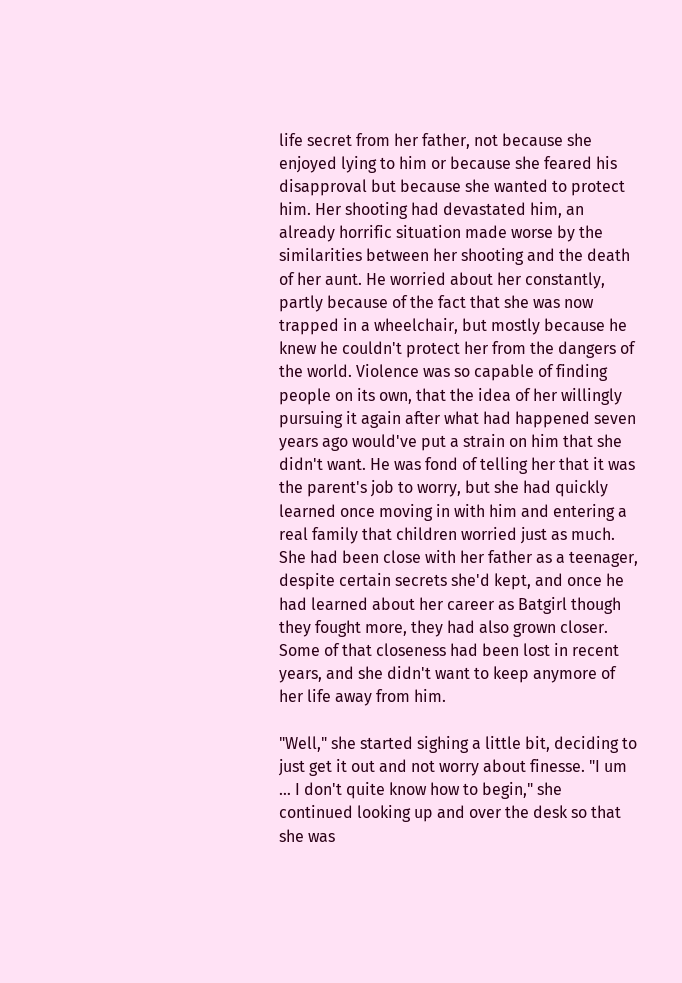life secret from her father, not because she enjoyed lying to him or because she feared his disapproval but because she wanted to protect him. Her shooting had devastated him, an already horrific situation made worse by the similarities between her shooting and the death of her aunt. He worried about her constantly, partly because of the fact that she was now trapped in a wheelchair, but mostly because he knew he couldn't protect her from the dangers of the world. Violence was so capable of finding people on its own, that the idea of her willingly pursuing it again after what had happened seven years ago would've put a strain on him that she didn't want. He was fond of telling her that it was the parent's job to worry, but she had quickly learned once moving in with him and entering a real family that children worried just as much. She had been close with her father as a teenager, despite certain secrets she'd kept, and once he had learned about her career as Batgirl though they fought more, they had also grown closer. Some of that closeness had been lost in recent years, and she didn't want to keep anymore of her life away from him.

"Well," she started sighing a little bit, deciding to just get it out and not worry about finesse. "I um … I don't quite know how to begin," she continued looking up and over the desk so that she was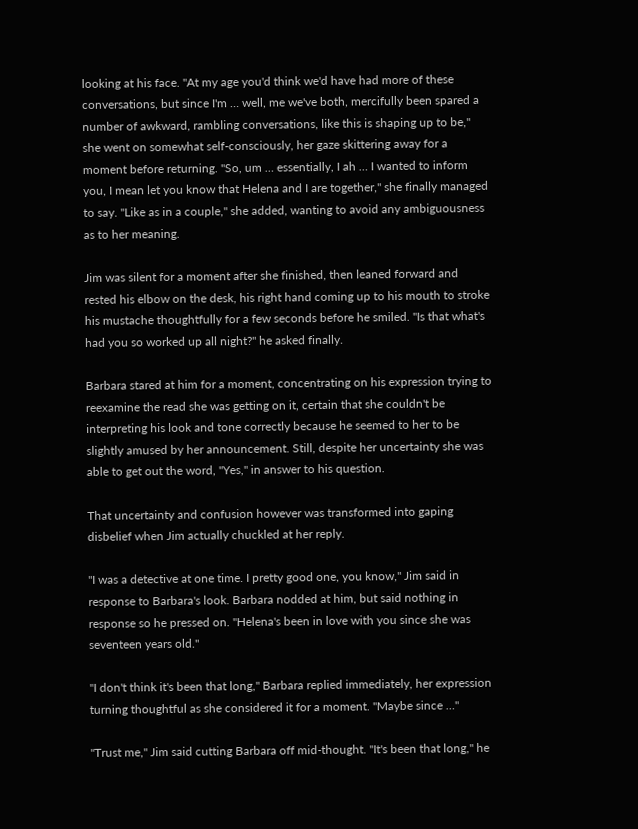looking at his face. "At my age you'd think we'd have had more of these conversations, but since I'm … well, me we've both, mercifully been spared a number of awkward, rambling conversations, like this is shaping up to be," she went on somewhat self-consciously, her gaze skittering away for a moment before returning. "So, um … essentially, I ah … I wanted to inform you, I mean let you know that Helena and I are together," she finally managed to say. "Like as in a couple," she added, wanting to avoid any ambiguousness as to her meaning.

Jim was silent for a moment after she finished, then leaned forward and rested his elbow on the desk, his right hand coming up to his mouth to stroke his mustache thoughtfully for a few seconds before he smiled. "Is that what's had you so worked up all night?" he asked finally.

Barbara stared at him for a moment, concentrating on his expression trying to reexamine the read she was getting on it, certain that she couldn't be interpreting his look and tone correctly because he seemed to her to be slightly amused by her announcement. Still, despite her uncertainty she was able to get out the word, "Yes," in answer to his question.

That uncertainty and confusion however was transformed into gaping disbelief when Jim actually chuckled at her reply.

"I was a detective at one time. I pretty good one, you know," Jim said in response to Barbara's look. Barbara nodded at him, but said nothing in response so he pressed on. "Helena's been in love with you since she was seventeen years old."

"I don't think it's been that long," Barbara replied immediately, her expression turning thoughtful as she considered it for a moment. "Maybe since …"

"Trust me," Jim said cutting Barbara off mid-thought. "It's been that long," he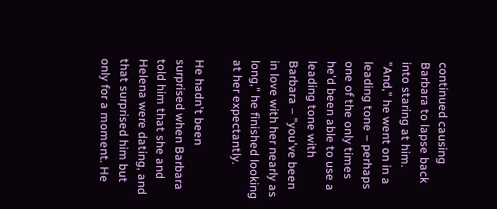continued causing Barbara to lapse back into staring at him. "And," he went on in a leading tone – perhaps one of the only times he'd been able to use a leading tone with Barbara – "you've been in love with her nearly as long," he finished looking at her expectantly.

He hadn't been surprised when Barbara told him that she and Helena were dating, and that surprised him but only for a moment. He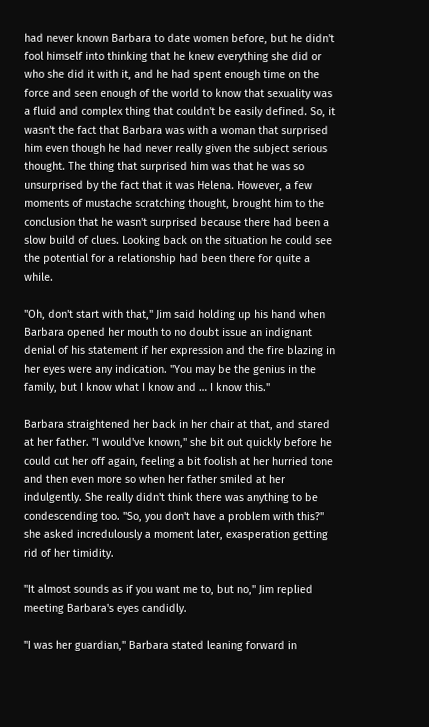had never known Barbara to date women before, but he didn't fool himself into thinking that he knew everything she did or who she did it with it, and he had spent enough time on the force and seen enough of the world to know that sexuality was a fluid and complex thing that couldn't be easily defined. So, it wasn't the fact that Barbara was with a woman that surprised him even though he had never really given the subject serious thought. The thing that surprised him was that he was so unsurprised by the fact that it was Helena. However, a few moments of mustache scratching thought, brought him to the conclusion that he wasn't surprised because there had been a slow build of clues. Looking back on the situation he could see the potential for a relationship had been there for quite a while.

"Oh, don't start with that," Jim said holding up his hand when Barbara opened her mouth to no doubt issue an indignant denial of his statement if her expression and the fire blazing in her eyes were any indication. "You may be the genius in the family, but I know what I know and … I know this."

Barbara straightened her back in her chair at that, and stared at her father. "I would've known," she bit out quickly before he could cut her off again, feeling a bit foolish at her hurried tone and then even more so when her father smiled at her indulgently. She really didn't think there was anything to be condescending too. "So, you don't have a problem with this?" she asked incredulously a moment later, exasperation getting rid of her timidity.

"It almost sounds as if you want me to, but no," Jim replied meeting Barbara's eyes candidly.

"I was her guardian," Barbara stated leaning forward in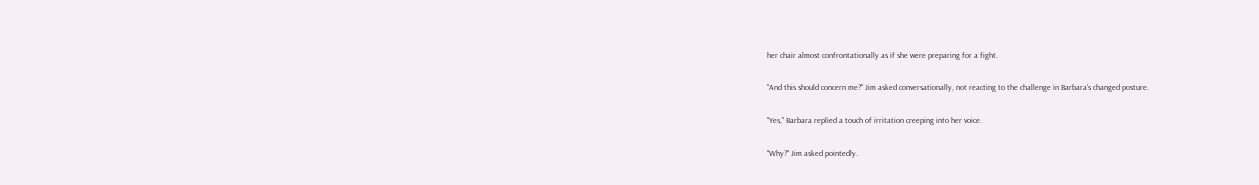her chair almost confrontationally as if she were preparing for a fight.

"And this should concern me?" Jim asked conversationally, not reacting to the challenge in Barbara's changed posture.

"Yes," Barbara replied a touch of irritation creeping into her voice.

"Why?" Jim asked pointedly.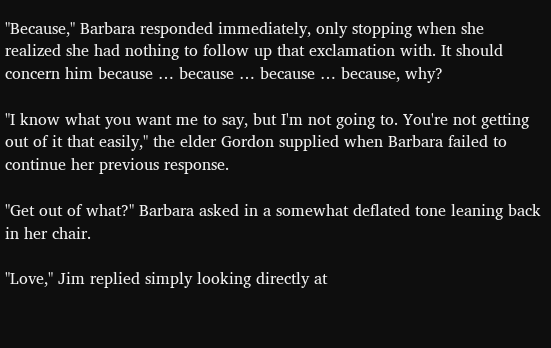"Because," Barbara responded immediately, only stopping when she realized she had nothing to follow up that exclamation with. It should concern him because … because … because … because, why?

"I know what you want me to say, but I'm not going to. You're not getting out of it that easily," the elder Gordon supplied when Barbara failed to continue her previous response.

"Get out of what?" Barbara asked in a somewhat deflated tone leaning back in her chair.

"Love," Jim replied simply looking directly at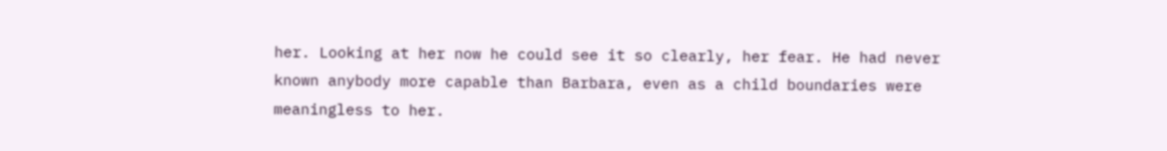her. Looking at her now he could see it so clearly, her fear. He had never known anybody more capable than Barbara, even as a child boundaries were meaningless to her.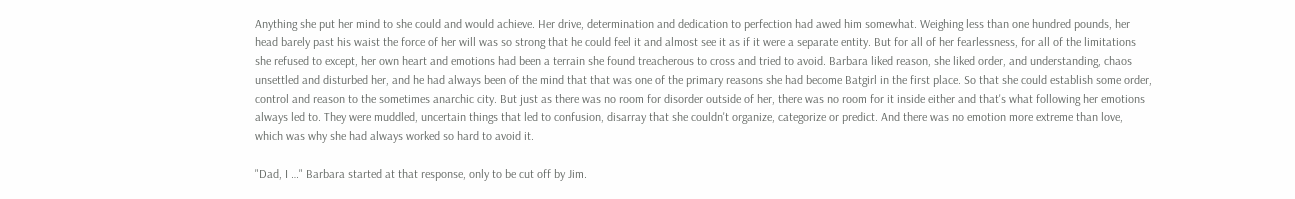Anything she put her mind to she could and would achieve. Her drive, determination and dedication to perfection had awed him somewhat. Weighing less than one hundred pounds, her head barely past his waist the force of her will was so strong that he could feel it and almost see it as if it were a separate entity. But for all of her fearlessness, for all of the limitations she refused to except, her own heart and emotions had been a terrain she found treacherous to cross and tried to avoid. Barbara liked reason, she liked order, and understanding, chaos unsettled and disturbed her, and he had always been of the mind that that was one of the primary reasons she had become Batgirl in the first place. So that she could establish some order, control and reason to the sometimes anarchic city. But just as there was no room for disorder outside of her, there was no room for it inside either and that's what following her emotions always led to. They were muddled, uncertain things that led to confusion, disarray that she couldn't organize, categorize or predict. And there was no emotion more extreme than love, which was why she had always worked so hard to avoid it.

"Dad, I …" Barbara started at that response, only to be cut off by Jim.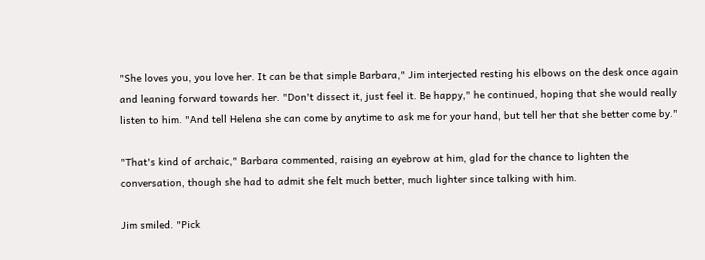"She loves you, you love her. It can be that simple Barbara," Jim interjected resting his elbows on the desk once again and leaning forward towards her. "Don't dissect it, just feel it. Be happy," he continued, hoping that she would really listen to him. "And tell Helena she can come by anytime to ask me for your hand, but tell her that she better come by."

"That's kind of archaic," Barbara commented, raising an eyebrow at him, glad for the chance to lighten the conversation, though she had to admit she felt much better, much lighter since talking with him.

Jim smiled. "Pick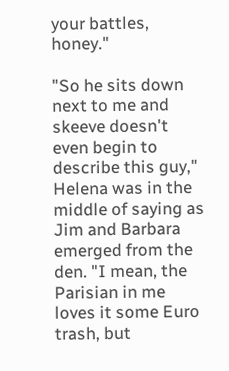your battles, honey."

"So he sits down next to me and skeeve doesn't even begin to describe this guy," Helena was in the middle of saying as Jim and Barbara emerged from the den. "I mean, the Parisian in me loves it some Euro trash, but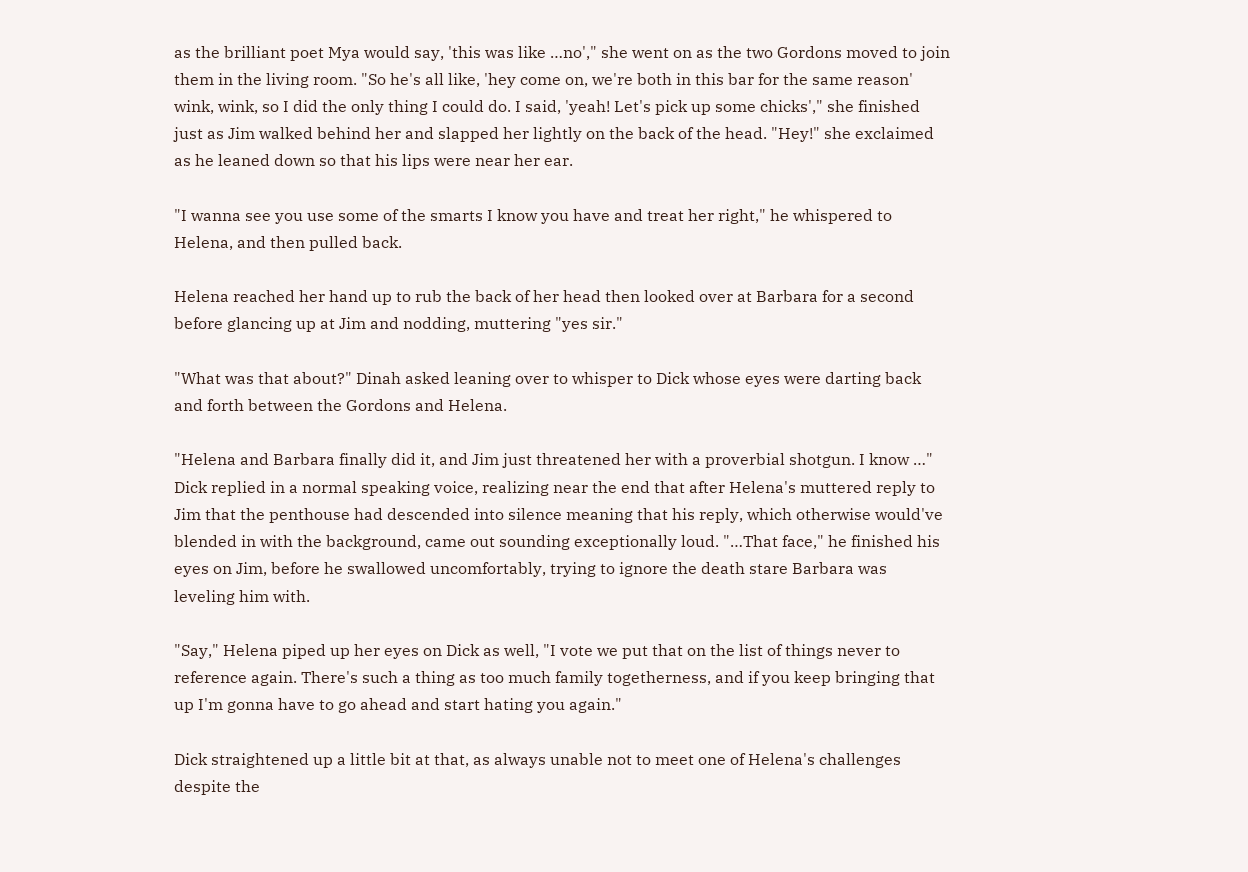as the brilliant poet Mya would say, 'this was like …no'," she went on as the two Gordons moved to join them in the living room. "So he's all like, 'hey come on, we're both in this bar for the same reason' wink, wink, so I did the only thing I could do. I said, 'yeah! Let's pick up some chicks'," she finished just as Jim walked behind her and slapped her lightly on the back of the head. "Hey!" she exclaimed as he leaned down so that his lips were near her ear.

"I wanna see you use some of the smarts I know you have and treat her right," he whispered to Helena, and then pulled back.

Helena reached her hand up to rub the back of her head then looked over at Barbara for a second before glancing up at Jim and nodding, muttering "yes sir."

"What was that about?" Dinah asked leaning over to whisper to Dick whose eyes were darting back and forth between the Gordons and Helena.

"Helena and Barbara finally did it, and Jim just threatened her with a proverbial shotgun. I know …" Dick replied in a normal speaking voice, realizing near the end that after Helena's muttered reply to Jim that the penthouse had descended into silence meaning that his reply, which otherwise would've blended in with the background, came out sounding exceptionally loud. "…That face," he finished his eyes on Jim, before he swallowed uncomfortably, trying to ignore the death stare Barbara was leveling him with.

"Say," Helena piped up her eyes on Dick as well, "I vote we put that on the list of things never to reference again. There's such a thing as too much family togetherness, and if you keep bringing that up I'm gonna have to go ahead and start hating you again."

Dick straightened up a little bit at that, as always unable not to meet one of Helena's challenges despite the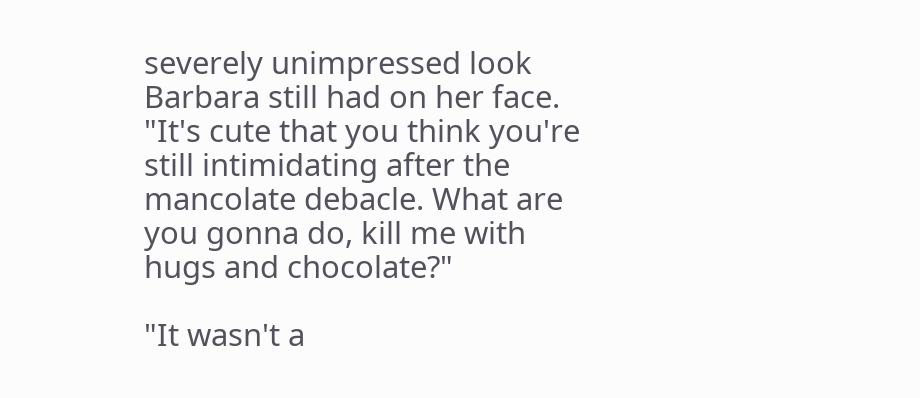severely unimpressed look Barbara still had on her face. "It's cute that you think you're still intimidating after the mancolate debacle. What are you gonna do, kill me with hugs and chocolate?"

"It wasn't a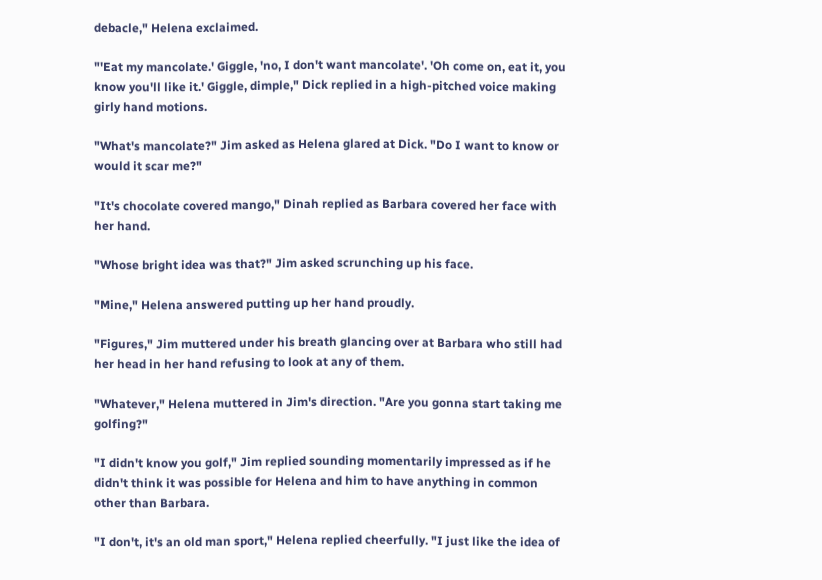debacle," Helena exclaimed.

"'Eat my mancolate.' Giggle, 'no, I don't want mancolate'. 'Oh come on, eat it, you know you'll like it.' Giggle, dimple," Dick replied in a high-pitched voice making girly hand motions.

"What's mancolate?" Jim asked as Helena glared at Dick. "Do I want to know or would it scar me?"

"It's chocolate covered mango," Dinah replied as Barbara covered her face with her hand.

"Whose bright idea was that?" Jim asked scrunching up his face.

"Mine," Helena answered putting up her hand proudly.

"Figures," Jim muttered under his breath glancing over at Barbara who still had her head in her hand refusing to look at any of them.

"Whatever," Helena muttered in Jim's direction. "Are you gonna start taking me golfing?"

"I didn't know you golf," Jim replied sounding momentarily impressed as if he didn't think it was possible for Helena and him to have anything in common other than Barbara.

"I don't, it's an old man sport," Helena replied cheerfully. "I just like the idea of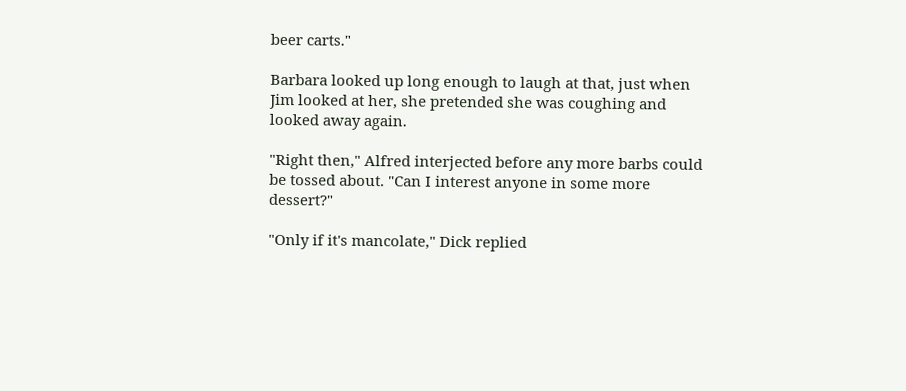beer carts."

Barbara looked up long enough to laugh at that, just when Jim looked at her, she pretended she was coughing and looked away again.

"Right then," Alfred interjected before any more barbs could be tossed about. "Can I interest anyone in some more dessert?"

"Only if it's mancolate," Dick replied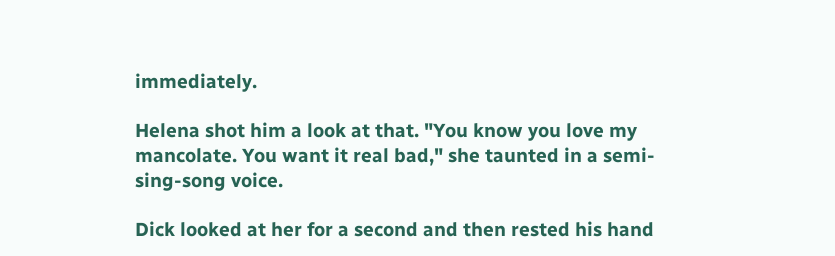immediately.

Helena shot him a look at that. "You know you love my mancolate. You want it real bad," she taunted in a semi-sing-song voice.

Dick looked at her for a second and then rested his hand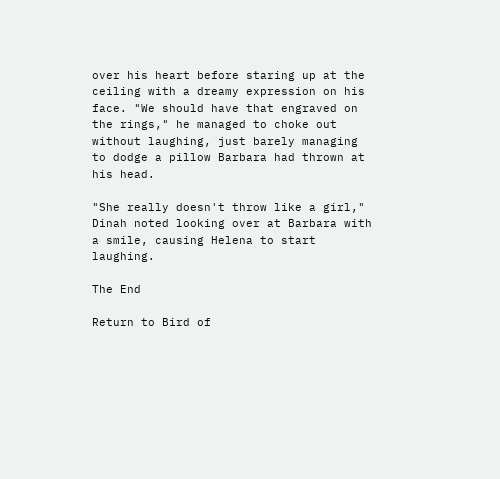over his heart before staring up at the ceiling with a dreamy expression on his face. "We should have that engraved on the rings," he managed to choke out without laughing, just barely managing to dodge a pillow Barbara had thrown at his head.

"She really doesn't throw like a girl," Dinah noted looking over at Barbara with a smile, causing Helena to start laughing.

The End

Return to Bird of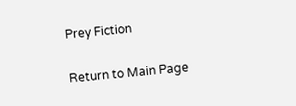Prey Fiction

Return to Main Page